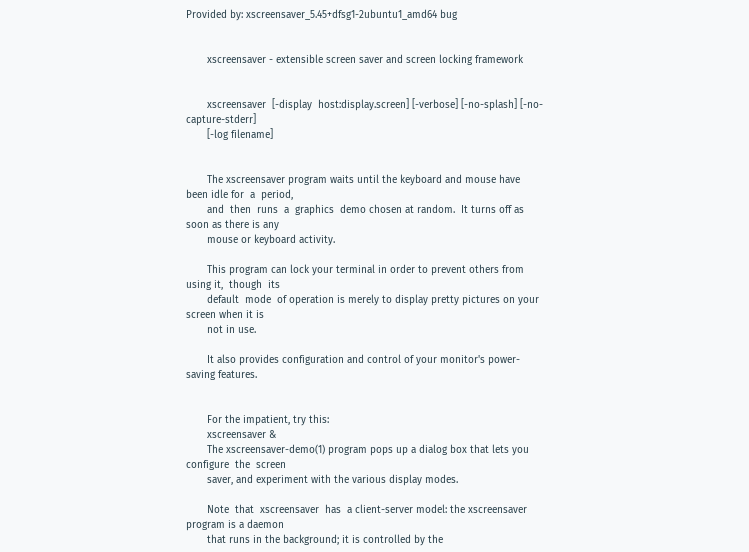Provided by: xscreensaver_5.45+dfsg1-2ubuntu1_amd64 bug


       xscreensaver - extensible screen saver and screen locking framework


       xscreensaver  [-display  host:display.screen] [-verbose] [-no-splash] [-no-capture-stderr]
       [-log filename]


       The xscreensaver program waits until the keyboard and mouse have been idle for  a  period,
       and  then  runs  a  graphics  demo chosen at random.  It turns off as soon as there is any
       mouse or keyboard activity.

       This program can lock your terminal in order to prevent others from using it,  though  its
       default  mode  of operation is merely to display pretty pictures on your screen when it is
       not in use.

       It also provides configuration and control of your monitor's power-saving features.


       For the impatient, try this:
       xscreensaver &
       The xscreensaver-demo(1) program pops up a dialog box that lets you configure  the  screen
       saver, and experiment with the various display modes.

       Note  that  xscreensaver  has  a client-server model: the xscreensaver program is a daemon
       that runs in the background; it is controlled by the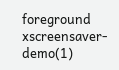foreground  xscreensaver-demo(1)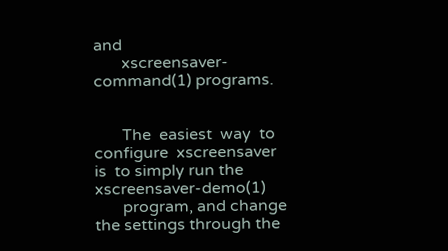and
       xscreensaver-command(1) programs.


       The  easiest  way  to  configure  xscreensaver  is  to simply run the xscreensaver-demo(1)
       program, and change the settings through the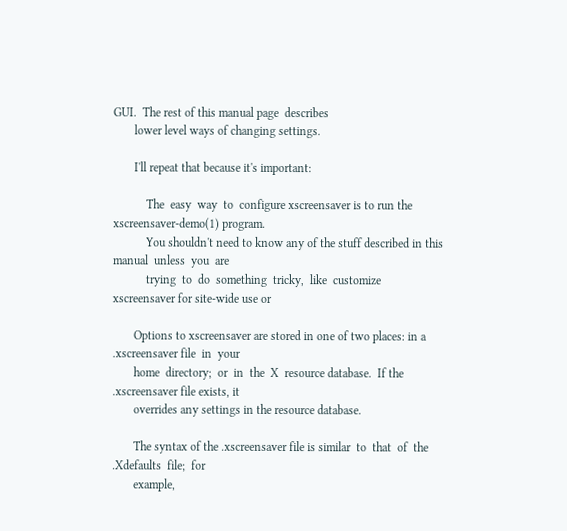GUI.  The rest of this manual page  describes
       lower level ways of changing settings.

       I'll repeat that because it's important:

           The  easy  way  to  configure xscreensaver is to run the xscreensaver-demo(1) program.
           You shouldn't need to know any of the stuff described in this manual  unless  you  are
           trying  to  do  something  tricky,  like  customize  xscreensaver for site-wide use or

       Options to xscreensaver are stored in one of two places: in a .xscreensaver file  in  your
       home  directory;  or  in  the  X  resource database.  If the .xscreensaver file exists, it
       overrides any settings in the resource database.

       The syntax of the .xscreensaver file is similar  to  that  of  the  .Xdefaults  file;  for
       example,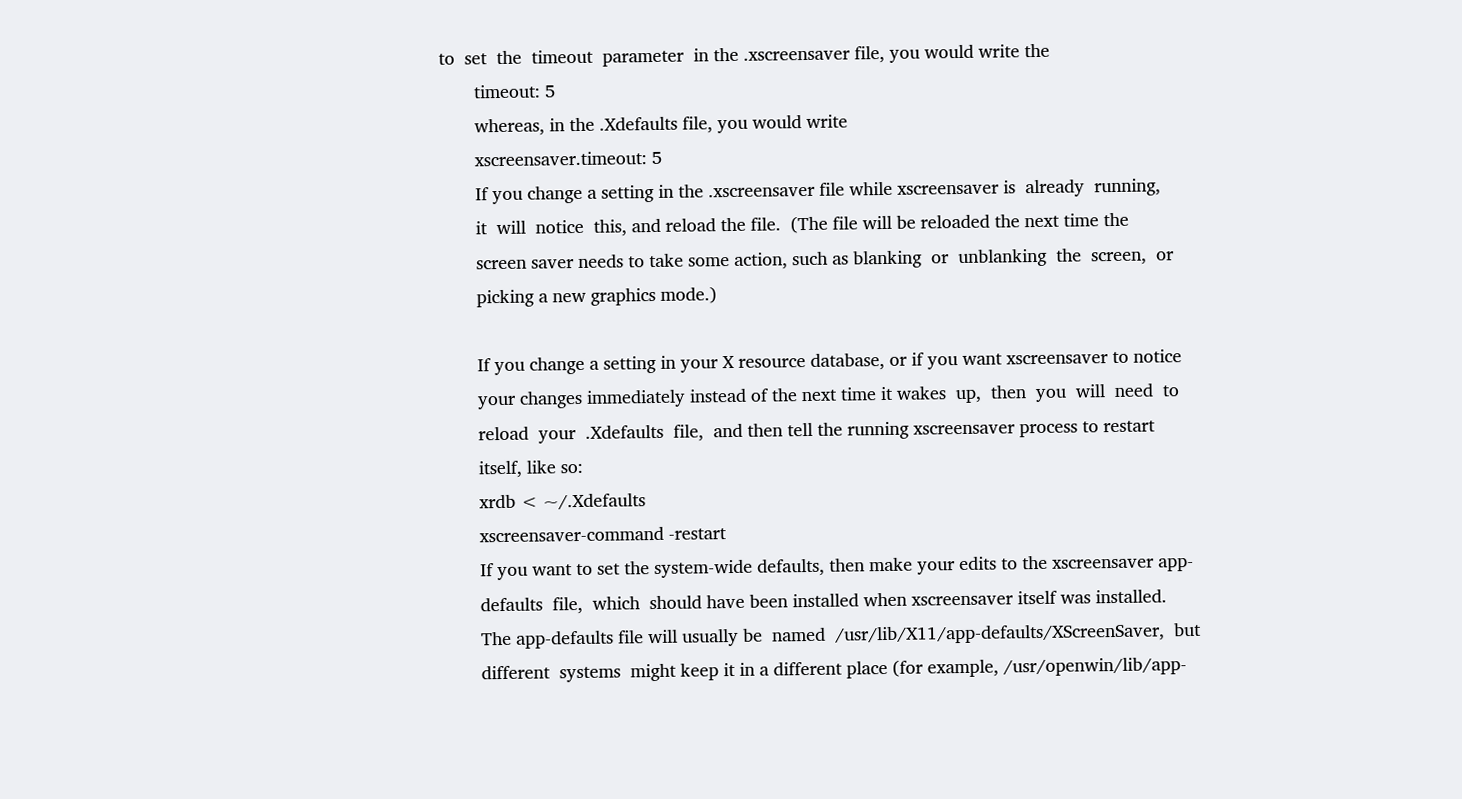to  set  the  timeout  parameter  in the .xscreensaver file, you would write the
       timeout: 5
       whereas, in the .Xdefaults file, you would write
       xscreensaver.timeout: 5
       If you change a setting in the .xscreensaver file while xscreensaver is  already  running,
       it  will  notice  this, and reload the file.  (The file will be reloaded the next time the
       screen saver needs to take some action, such as blanking  or  unblanking  the  screen,  or
       picking a new graphics mode.)

       If you change a setting in your X resource database, or if you want xscreensaver to notice
       your changes immediately instead of the next time it wakes  up,  then  you  will  need  to
       reload  your  .Xdefaults  file,  and then tell the running xscreensaver process to restart
       itself, like so:
       xrdb < ~/.Xdefaults
       xscreensaver-command -restart
       If you want to set the system-wide defaults, then make your edits to the xscreensaver app-
       defaults  file,  which  should have been installed when xscreensaver itself was installed.
       The app-defaults file will usually be  named  /usr/lib/X11/app-defaults/XScreenSaver,  but
       different  systems  might keep it in a different place (for example, /usr/openwin/lib/app-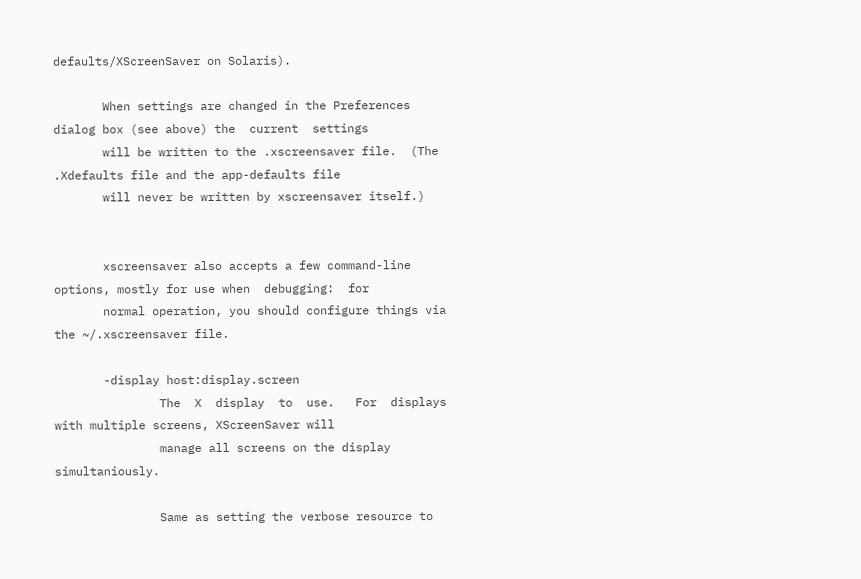defaults/XScreenSaver on Solaris).

       When settings are changed in the Preferences dialog box (see above) the  current  settings
       will be written to the .xscreensaver file.  (The .Xdefaults file and the app-defaults file
       will never be written by xscreensaver itself.)


       xscreensaver also accepts a few command-line options, mostly for use when  debugging:  for
       normal operation, you should configure things via the ~/.xscreensaver file.

       -display host:display.screen
               The  X  display  to  use.   For  displays with multiple screens, XScreenSaver will
               manage all screens on the display simultaniously.

               Same as setting the verbose resource to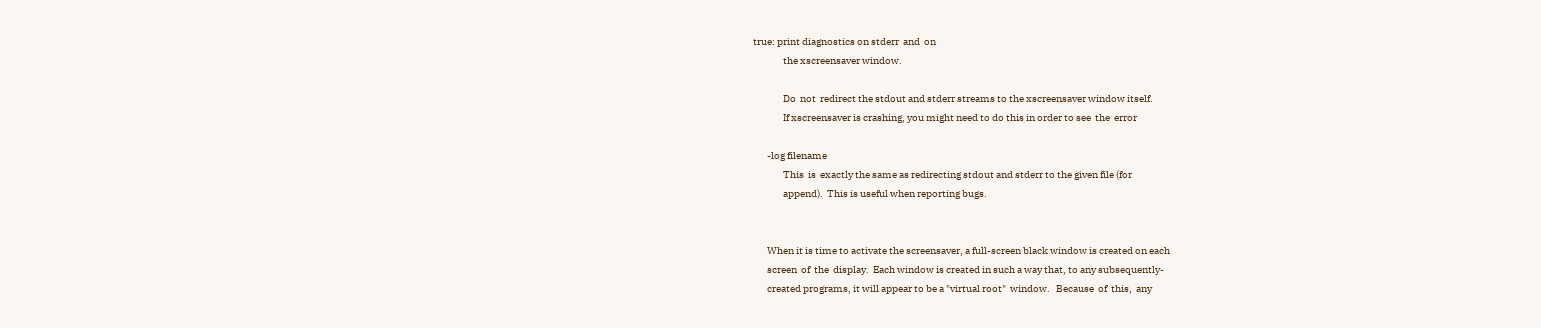true: print diagnostics on stderr  and  on
               the xscreensaver window.

               Do  not  redirect the stdout and stderr streams to the xscreensaver window itself.
               If xscreensaver is crashing, you might need to do this in order to see  the  error

       -log filename
               This  is  exactly the same as redirecting stdout and stderr to the given file (for
               append).  This is useful when reporting bugs.


       When it is time to activate the screensaver, a full-screen black window is created on each
       screen  of  the  display.  Each window is created in such a way that, to any subsequently-
       created programs, it will appear to be a "virtual root"  window.   Because  of  this,  any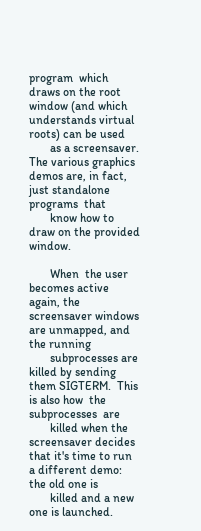program  which  draws on the root window (and which understands virtual roots) can be used
       as a screensaver.  The various graphics demos are, in fact, just standalone programs  that
       know how to draw on the provided window.

       When  the user becomes active again, the screensaver windows are unmapped, and the running
       subprocesses are killed by sending them SIGTERM.  This is also how  the  subprocesses  are
       killed when the screensaver decides that it's time to run a different demo: the old one is
       killed and a new one is launched.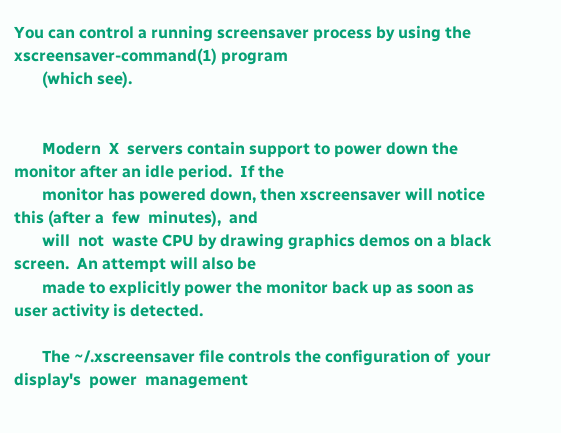You can control a running screensaver process by using the xscreensaver-command(1) program
       (which see).


       Modern  X  servers contain support to power down the monitor after an idle period.  If the
       monitor has powered down, then xscreensaver will notice this (after a  few  minutes),  and
       will  not  waste CPU by drawing graphics demos on a black screen.  An attempt will also be
       made to explicitly power the monitor back up as soon as user activity is detected.

       The ~/.xscreensaver file controls the configuration of  your  display's  power  management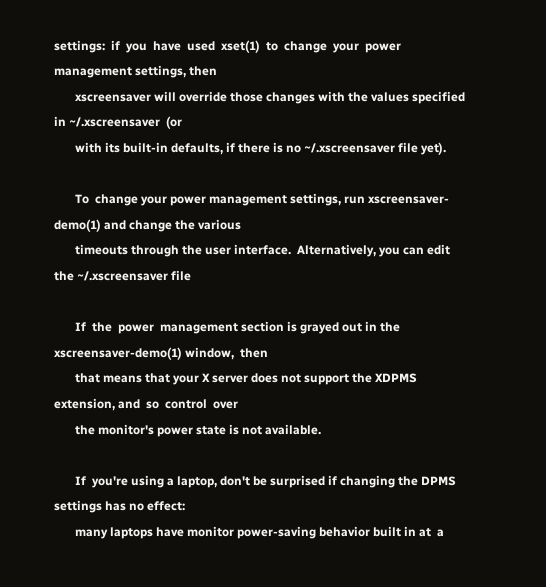settings:  if  you  have  used  xset(1)  to  change  your  power management settings, then
       xscreensaver will override those changes with the values specified in ~/.xscreensaver  (or
       with its built-in defaults, if there is no ~/.xscreensaver file yet).

       To  change your power management settings, run xscreensaver-demo(1) and change the various
       timeouts through the user interface.  Alternatively, you can edit the ~/.xscreensaver file

       If  the  power  management section is grayed out in the xscreensaver-demo(1) window,  then
       that means that your X server does not support the XDPMS extension, and  so  control  over
       the monitor's power state is not available.

       If  you're using a laptop, don't be surprised if changing the DPMS settings has no effect:
       many laptops have monitor power-saving behavior built in at  a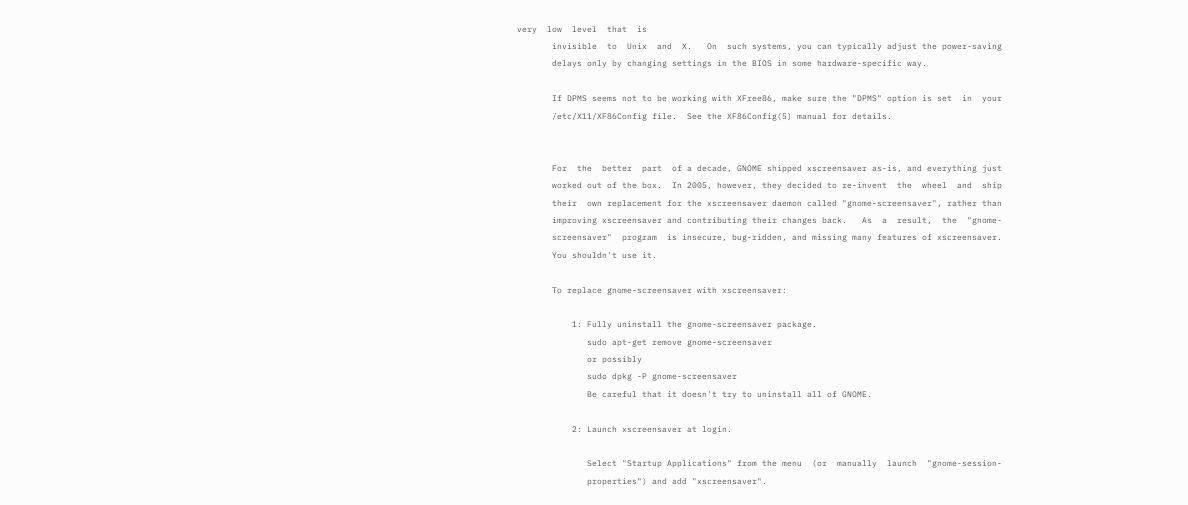very  low  level  that  is
       invisible  to  Unix  and  X.   On  such systems, you can typically adjust the power-saving
       delays only by changing settings in the BIOS in some hardware-specific way.

       If DPMS seems not to be working with XFree86, make sure the "DPMS" option is set  in  your
       /etc/X11/XF86Config file.  See the XF86Config(5) manual for details.


       For  the  better  part  of a decade, GNOME shipped xscreensaver as-is, and everything just
       worked out of the box.  In 2005, however, they decided to re-invent  the  wheel  and  ship
       their  own replacement for the xscreensaver daemon called "gnome-screensaver", rather than
       improving xscreensaver and contributing their changes back.   As  a  result,  the  "gnome-
       screensaver"  program  is insecure, bug-ridden, and missing many features of xscreensaver.
       You shouldn't use it.

       To replace gnome-screensaver with xscreensaver:

           1: Fully uninstall the gnome-screensaver package.
              sudo apt-get remove gnome-screensaver
              or possibly
              sudo dpkg -P gnome-screensaver
              Be careful that it doesn't try to uninstall all of GNOME.

           2: Launch xscreensaver at login.

              Select "Startup Applications" from the menu  (or  manually  launch  "gnome-session-
              properties") and add "xscreensaver".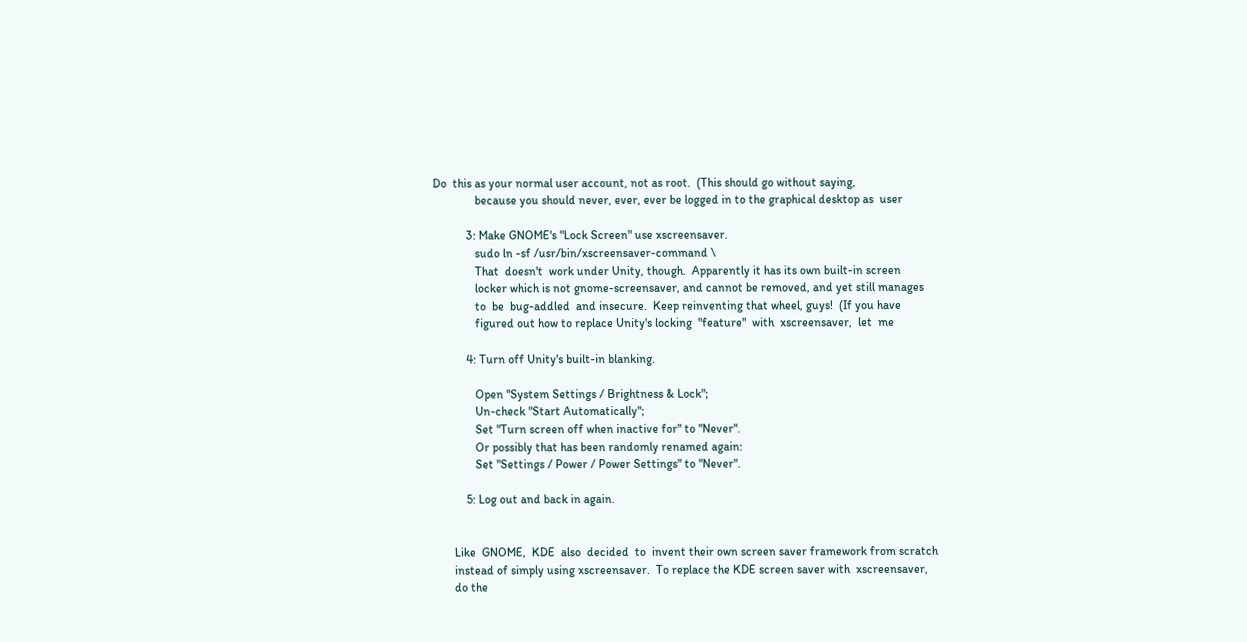Do  this as your normal user account, not as root.  (This should go without saying,
              because you should never, ever, ever be logged in to the graphical desktop as  user

           3: Make GNOME's "Lock Screen" use xscreensaver.
              sudo ln -sf /usr/bin/xscreensaver-command \
              That  doesn't  work under Unity, though.  Apparently it has its own built-in screen
              locker which is not gnome-screensaver, and cannot be removed, and yet still manages
              to  be  bug-addled  and insecure.  Keep reinventing that wheel, guys!  (If you have
              figured out how to replace Unity's locking  "feature"  with  xscreensaver,  let  me

           4: Turn off Unity's built-in blanking.

              Open "System Settings / Brightness & Lock";
              Un-check "Start Automatically";
              Set "Turn screen off when inactive for" to "Never".
              Or possibly that has been randomly renamed again:
              Set "Settings / Power / Power Settings" to "Never".

           5: Log out and back in again.


       Like  GNOME,  KDE  also  decided  to  invent their own screen saver framework from scratch
       instead of simply using xscreensaver.  To replace the KDE screen saver with  xscreensaver,
       do the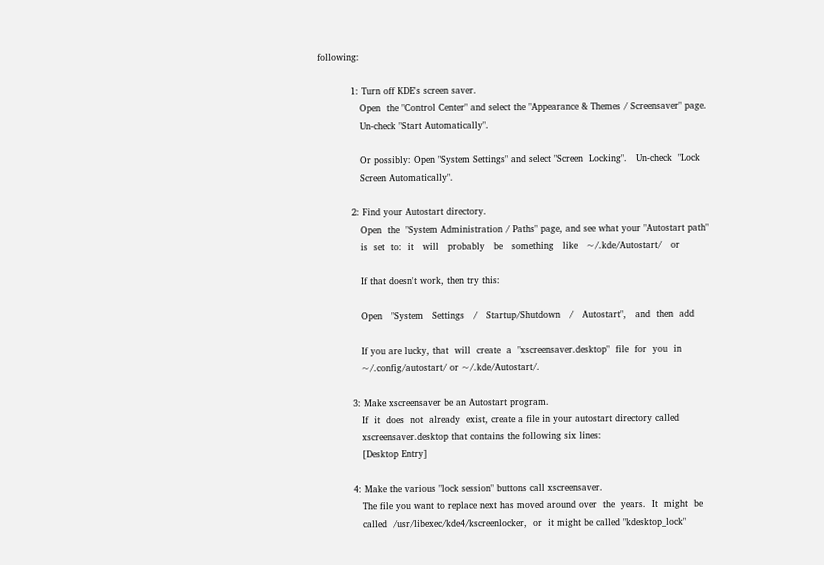following:

           1: Turn off KDE's screen saver.
              Open  the "Control Center" and select the "Appearance & Themes / Screensaver" page.
              Un-check "Start Automatically".

              Or possibly: Open "System Settings" and select "Screen  Locking".   Un-check  "Lock
              Screen Automatically".

           2: Find your Autostart directory.
              Open  the  "System Administration / Paths" page, and see what your "Autostart path"
              is  set  to:  it   will   probably   be   something   like   ~/.kde/Autostart/   or

              If that doesn't work, then try this:

              Open   "System   Settings   /   Startup/Shutdown   /   Autostart",   and  then  add

              If you are lucky, that  will  create  a  "xscreensaver.desktop"  file  for  you  in
              ~/.config/autostart/ or ~/.kde/Autostart/.

           3: Make xscreensaver be an Autostart program.
              If  it  does  not  already  exist, create a file in your autostart directory called
              xscreensaver.desktop that contains the following six lines:
              [Desktop Entry]

           4: Make the various "lock session" buttons call xscreensaver.
              The file you want to replace next has moved around over  the  years.  It  might  be
              called  /usr/libexec/kde4/kscreenlocker,  or  it might be called "kdesktop_lock"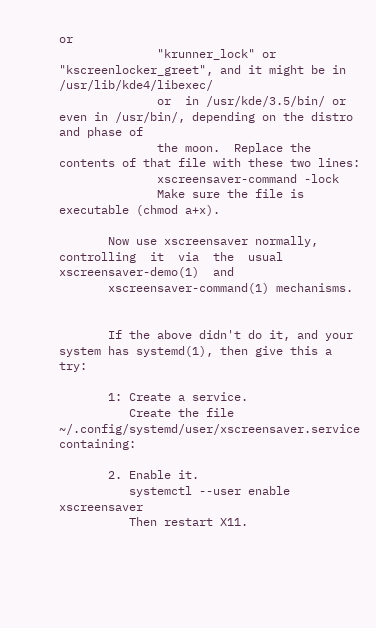or
              "krunner_lock" or "kscreenlocker_greet", and it might be in  /usr/lib/kde4/libexec/
              or  in /usr/kde/3.5/bin/ or even in /usr/bin/, depending on the distro and phase of
              the moon.  Replace the contents of that file with these two lines:
              xscreensaver-command -lock
              Make sure the file is executable (chmod a+x).

       Now use xscreensaver normally, controlling  it  via  the  usual  xscreensaver-demo(1)  and
       xscreensaver-command(1) mechanisms.


       If the above didn't do it, and your system has systemd(1), then give this a try:

       1: Create a service.
          Create the file ~/.config/systemd/user/xscreensaver.service containing:

       2. Enable it.
          systemctl --user enable xscreensaver
          Then restart X11.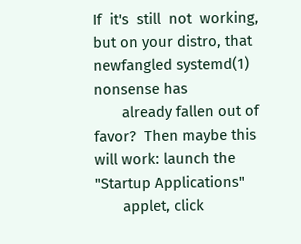If  it's  still  not  working, but on your distro, that newfangled systemd(1) nonsense has
       already fallen out of favor?  Then maybe this will work: launch the "Startup Applications"
       applet, click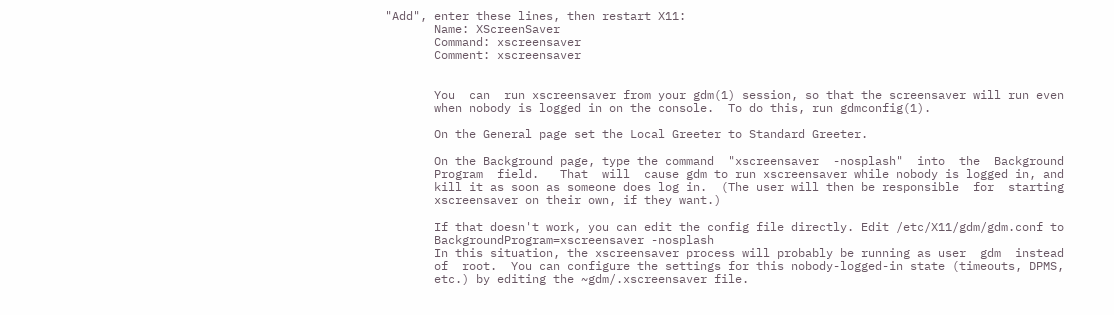"Add", enter these lines, then restart X11:
       Name: XScreenSaver
       Command: xscreensaver
       Comment: xscreensaver


       You  can  run xscreensaver from your gdm(1) session, so that the screensaver will run even
       when nobody is logged in on the console.  To do this, run gdmconfig(1).

       On the General page set the Local Greeter to Standard Greeter.

       On the Background page, type the command  "xscreensaver  -nosplash"  into  the  Background
       Program  field.   That  will  cause gdm to run xscreensaver while nobody is logged in, and
       kill it as soon as someone does log in.  (The user will then be responsible  for  starting
       xscreensaver on their own, if they want.)

       If that doesn't work, you can edit the config file directly. Edit /etc/X11/gdm/gdm.conf to
       BackgroundProgram=xscreensaver -nosplash
       In this situation, the xscreensaver process will probably be running as user  gdm  instead
       of  root.  You can configure the settings for this nobody-logged-in state (timeouts, DPMS,
       etc.) by editing the ~gdm/.xscreensaver file.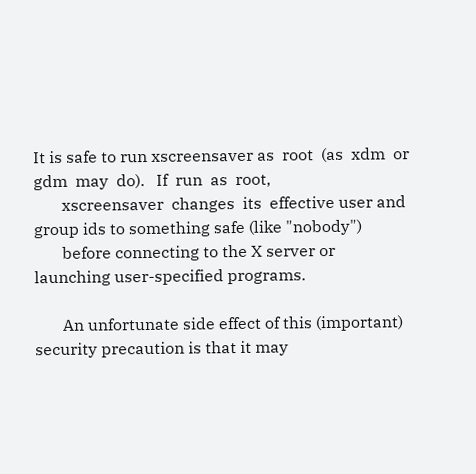It is safe to run xscreensaver as  root  (as  xdm  or  gdm  may  do).   If  run  as  root,
       xscreensaver  changes  its  effective user and group ids to something safe (like "nobody")
       before connecting to the X server or launching user-specified programs.

       An unfortunate side effect of this (important) security precaution is that it may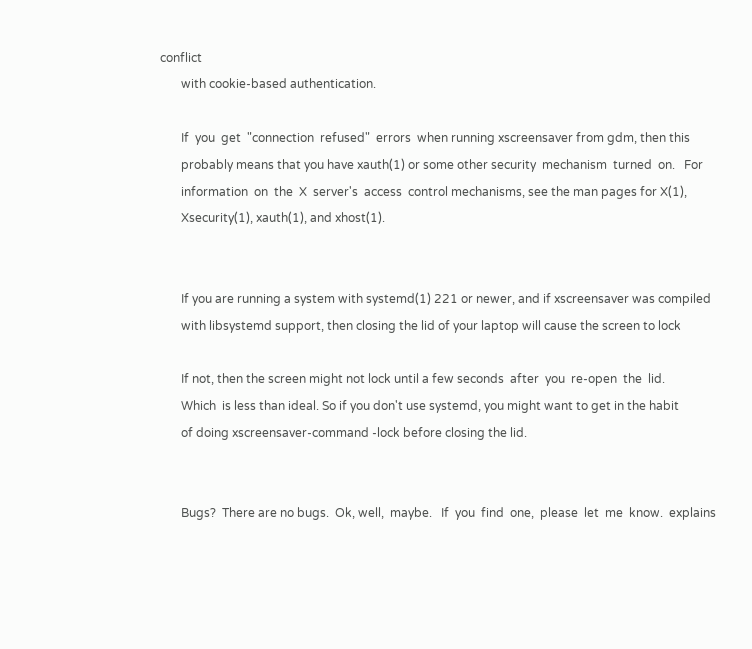conflict
       with cookie-based authentication.

       If  you  get  "connection  refused"  errors  when running xscreensaver from gdm, then this
       probably means that you have xauth(1) or some other security  mechanism  turned  on.   For
       information  on  the  X  server's  access  control mechanisms, see the man pages for X(1),
       Xsecurity(1), xauth(1), and xhost(1).


       If you are running a system with systemd(1) 221 or newer, and if xscreensaver was compiled
       with libsystemd support, then closing the lid of your laptop will cause the screen to lock

       If not, then the screen might not lock until a few seconds  after  you  re-open  the  lid.
       Which  is less than ideal. So if you don't use systemd, you might want to get in the habit
       of doing xscreensaver-command -lock before closing the lid.


       Bugs?  There are no bugs.  Ok, well,  maybe.   If  you  find  one,  please  let  me  know.  explains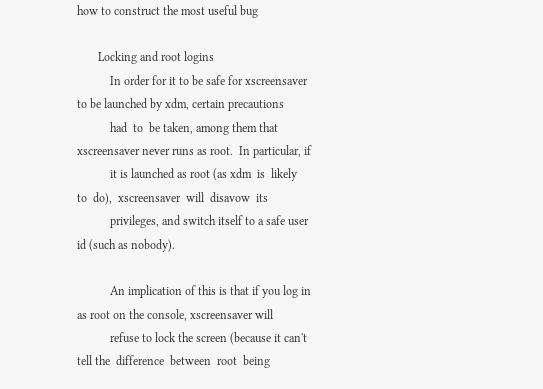how to construct the most useful bug

       Locking and root logins
           In order for it to be safe for xscreensaver to be launched by xdm, certain precautions
           had  to  be taken, among them that xscreensaver never runs as root.  In particular, if
           it is launched as root (as xdm  is  likely  to  do),  xscreensaver  will  disavow  its
           privileges, and switch itself to a safe user id (such as nobody).

           An implication of this is that if you log in as root on the console, xscreensaver will
           refuse to lock the screen (because it can't tell the  difference  between  root  being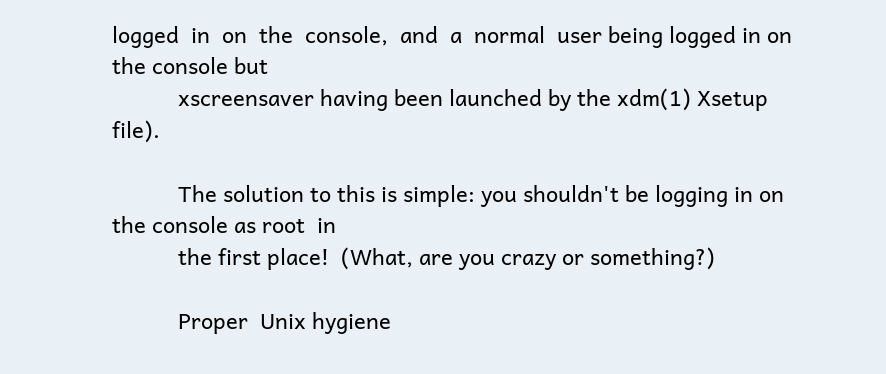logged  in  on  the  console,  and  a  normal  user being logged in on the console but
           xscreensaver having been launched by the xdm(1) Xsetup file).

           The solution to this is simple: you shouldn't be logging in on the console as root  in
           the first place!  (What, are you crazy or something?)

           Proper  Unix hygiene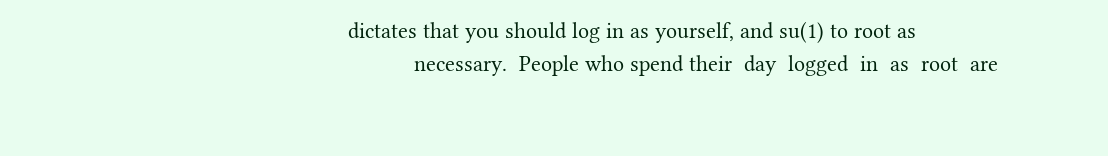dictates that you should log in as yourself, and su(1) to root as
           necessary.  People who spend their  day  logged  in  as  root  are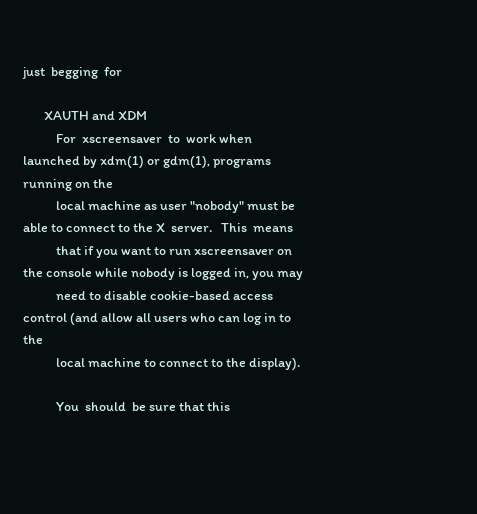just  begging  for

       XAUTH and XDM
           For  xscreensaver  to  work when launched by xdm(1) or gdm(1), programs running on the
           local machine as user "nobody" must be able to connect to the X  server.   This  means
           that if you want to run xscreensaver on the console while nobody is logged in, you may
           need to disable cookie-based access control (and allow all users who can log in to the
           local machine to connect to the display).

           You  should  be sure that this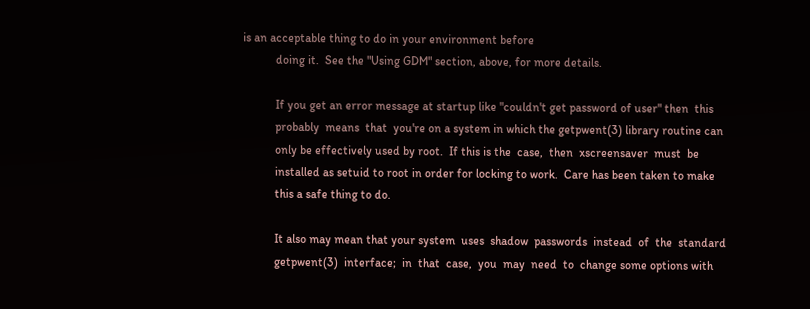is an acceptable thing to do in your environment before
           doing it.  See the "Using GDM" section, above, for more details.

           If you get an error message at startup like "couldn't get password of user" then  this
           probably  means  that  you're on a system in which the getpwent(3) library routine can
           only be effectively used by root.  If this is the  case,  then  xscreensaver  must  be
           installed as setuid to root in order for locking to work.  Care has been taken to make
           this a safe thing to do.

           It also may mean that your system  uses  shadow  passwords  instead  of  the  standard
           getpwent(3)  interface;  in  that  case,  you  may  need  to  change some options with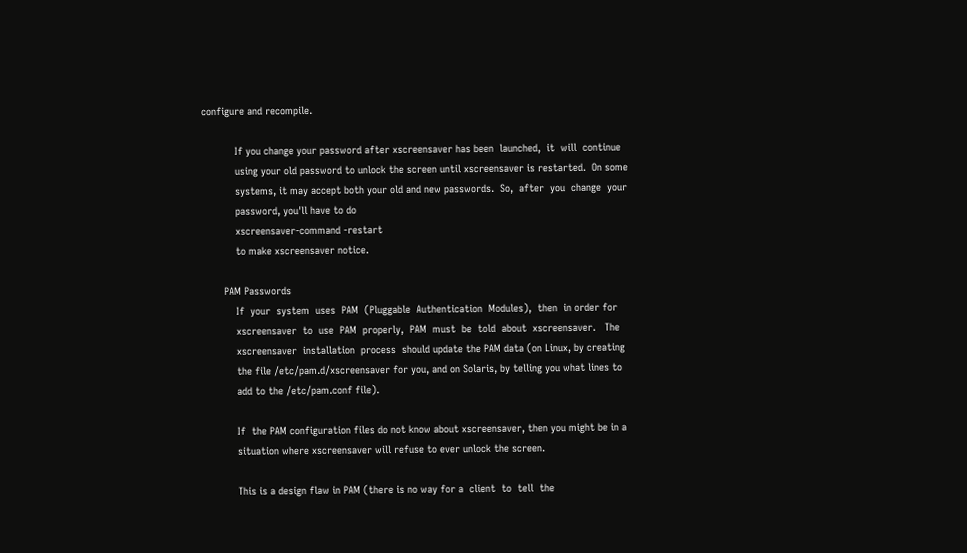configure and recompile.

           If you change your password after xscreensaver has been  launched,  it  will  continue
           using your old password to unlock the screen until xscreensaver is restarted.  On some
           systems, it may accept both your old and new passwords.  So,  after  you  change  your
           password, you'll have to do
           xscreensaver-command -restart
           to make xscreensaver notice.

       PAM Passwords
           If  your  system  uses  PAM  (Pluggable  Authentication  Modules),  then  in order for
           xscreensaver  to  use  PAM  properly,  PAM  must  be  told  about  xscreensaver.   The
           xscreensaver  installation  process  should update the PAM data (on Linux, by creating
           the file /etc/pam.d/xscreensaver for you, and on Solaris, by telling you what lines to
           add to the /etc/pam.conf file).

           If  the PAM configuration files do not know about xscreensaver, then you might be in a
           situation where xscreensaver will refuse to ever unlock the screen.

           This is a design flaw in PAM (there is no way for a  client  to  tell  the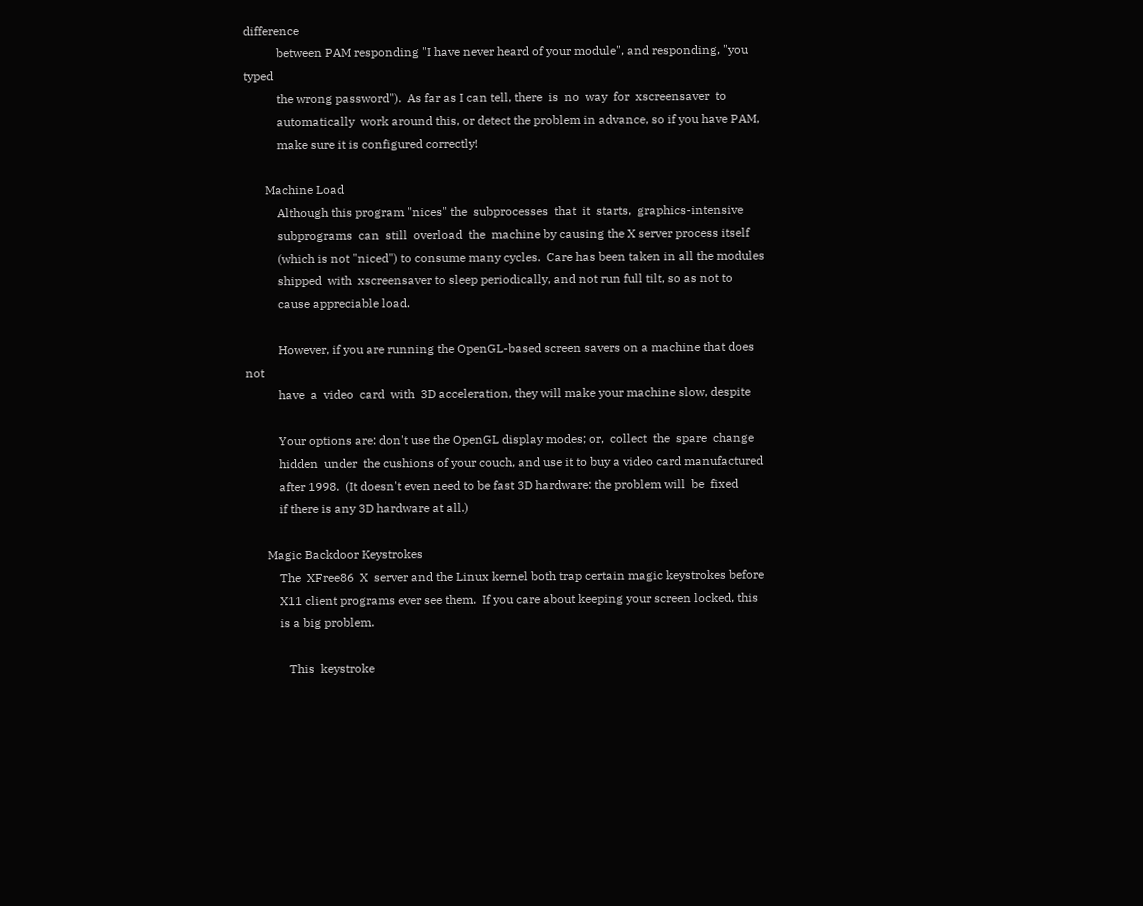difference
           between PAM responding "I have never heard of your module", and responding, "you typed
           the wrong password").  As far as I can tell, there  is  no  way  for  xscreensaver  to
           automatically  work around this, or detect the problem in advance, so if you have PAM,
           make sure it is configured correctly!

       Machine Load
           Although this program "nices" the  subprocesses  that  it  starts,  graphics-intensive
           subprograms  can  still  overload  the  machine by causing the X server process itself
           (which is not "niced") to consume many cycles.  Care has been taken in all the modules
           shipped  with  xscreensaver to sleep periodically, and not run full tilt, so as not to
           cause appreciable load.

           However, if you are running the OpenGL-based screen savers on a machine that does  not
           have  a  video  card  with  3D acceleration, they will make your machine slow, despite

           Your options are: don't use the OpenGL display modes; or,  collect  the  spare  change
           hidden  under  the cushions of your couch, and use it to buy a video card manufactured
           after 1998.  (It doesn't even need to be fast 3D hardware: the problem will  be  fixed
           if there is any 3D hardware at all.)

       Magic Backdoor Keystrokes
           The  XFree86  X  server and the Linux kernel both trap certain magic keystrokes before
           X11 client programs ever see them.  If you care about keeping your screen locked, this
           is a big problem.

              This  keystroke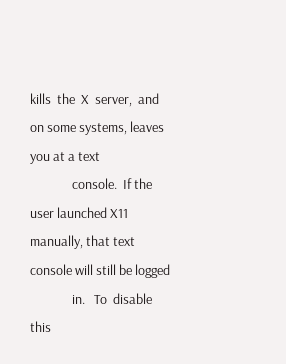kills  the  X  server,  and  on some systems, leaves you at a text
              console.  If the user launched X11 manually, that text console will still be logged
              in.   To  disable  this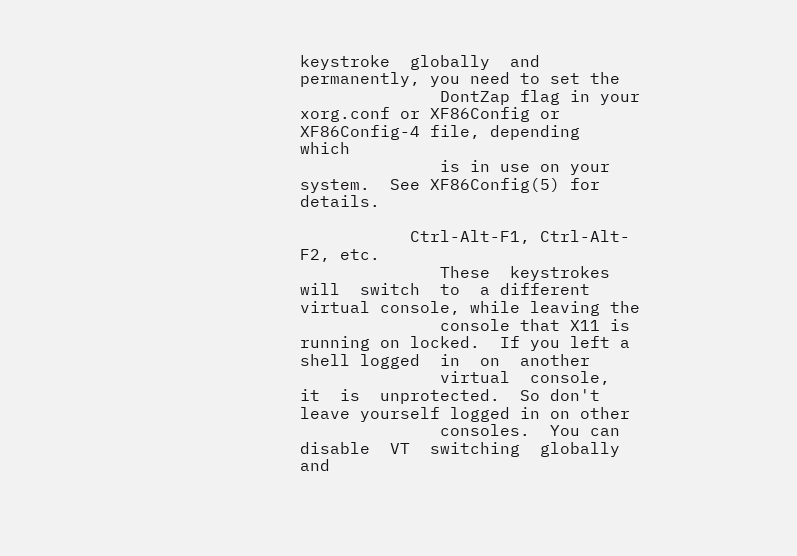keystroke  globally  and  permanently, you need to set the
              DontZap flag in your xorg.conf or XF86Config or XF86Config-4 file, depending  which
              is in use on your system.  See XF86Config(5) for details.

           Ctrl-Alt-F1, Ctrl-Alt-F2, etc.
              These  keystrokes  will  switch  to  a different virtual console, while leaving the
              console that X11 is running on locked.  If you left a shell logged  in  on  another
              virtual  console,  it  is  unprotected.  So don't leave yourself logged in on other
              consoles.  You can  disable  VT  switching  globally  and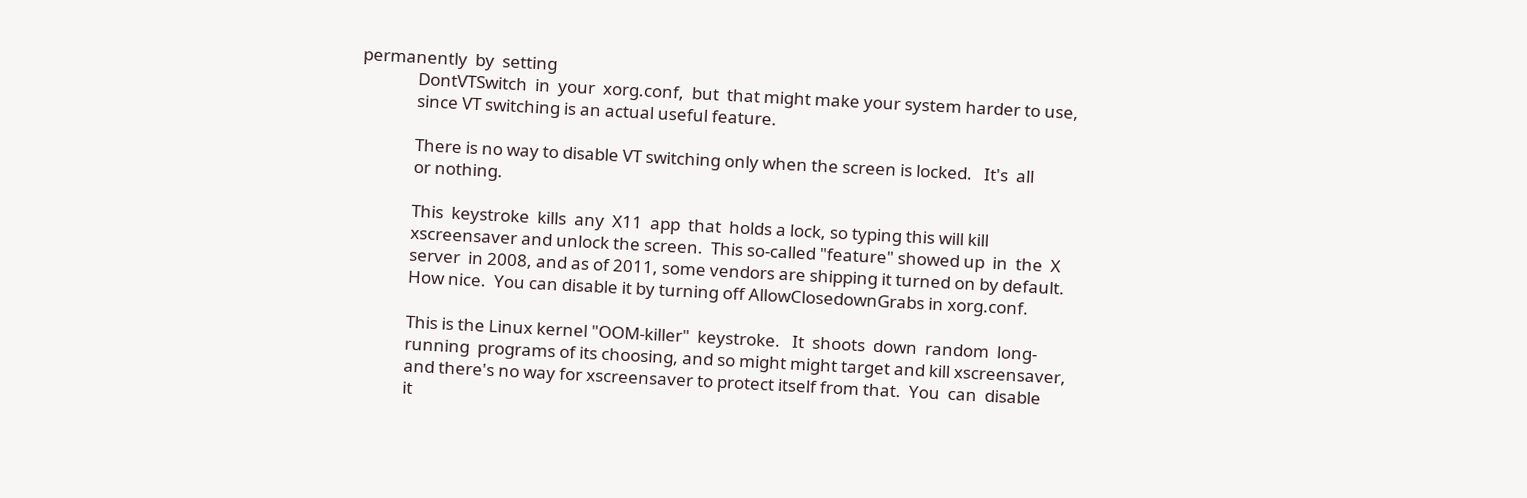permanently  by  setting
              DontVTSwitch  in  your  xorg.conf,  but  that might make your system harder to use,
              since VT switching is an actual useful feature.

              There is no way to disable VT switching only when the screen is locked.   It's  all
              or nothing.

              This  keystroke  kills  any  X11  app  that  holds a lock, so typing this will kill
              xscreensaver and unlock the screen.  This so-called "feature" showed up  in  the  X
              server  in 2008, and as of 2011, some vendors are shipping it turned on by default.
              How nice.  You can disable it by turning off AllowClosedownGrabs in xorg.conf.

              This is the Linux kernel "OOM-killer"  keystroke.   It  shoots  down  random  long-
              running  programs of its choosing, and so might might target and kill xscreensaver,
              and there's no way for xscreensaver to protect itself from that.  You  can  disable
              it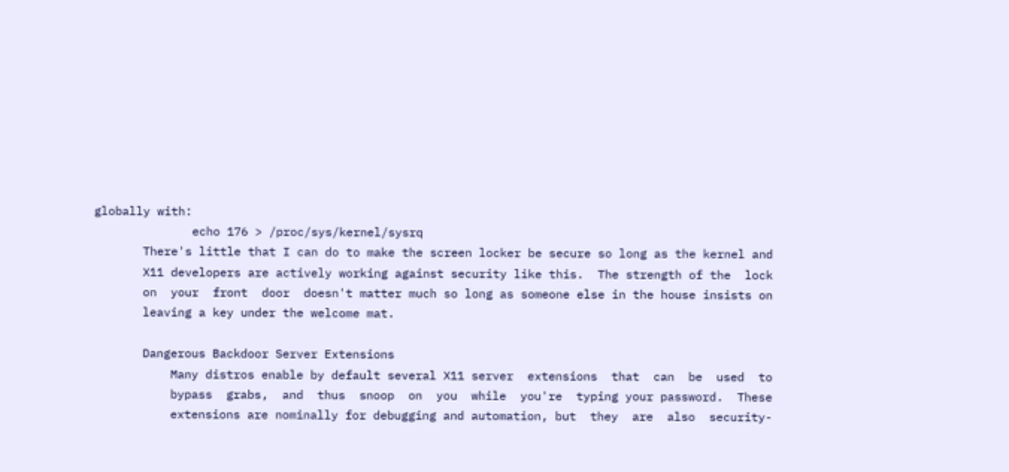globally with:
              echo 176 > /proc/sys/kernel/sysrq
       There's little that I can do to make the screen locker be secure so long as the kernel and
       X11 developers are actively working against security like this.  The strength of the  lock
       on  your  front  door  doesn't matter much so long as someone else in the house insists on
       leaving a key under the welcome mat.

       Dangerous Backdoor Server Extensions
           Many distros enable by default several X11 server  extensions  that  can  be  used  to
           bypass  grabs,  and  thus  snoop  on  you  while  you're  typing your password.  These
           extensions are nominally for debugging and automation, but  they  are  also  security-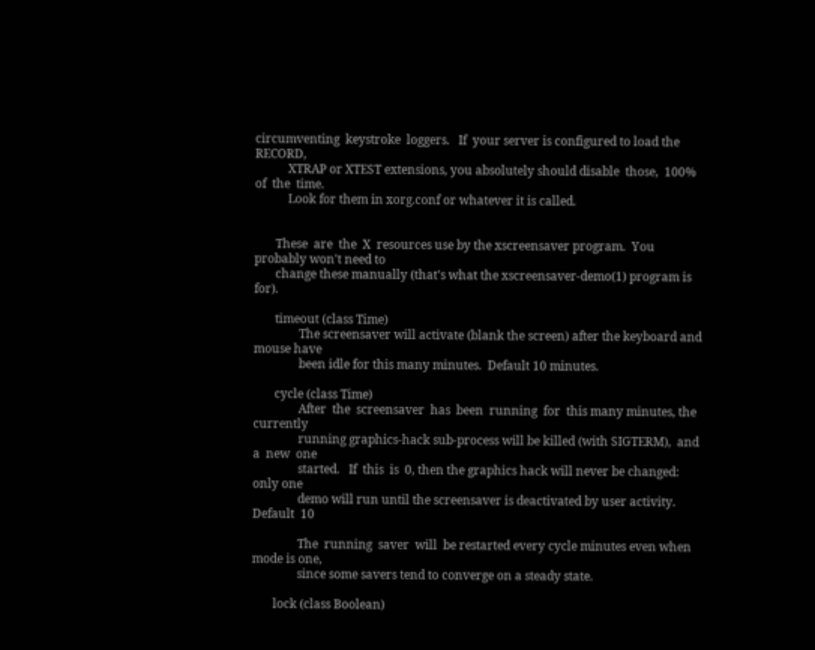circumventing  keystroke  loggers.   If  your server is configured to load the RECORD,
           XTRAP or XTEST extensions, you absolutely should disable  those,  100%  of  the  time.
           Look for them in xorg.conf or whatever it is called.


       These  are  the  X  resources use by the xscreensaver program.  You probably won't need to
       change these manually (that's what the xscreensaver-demo(1) program is for).

       timeout (class Time)
               The screensaver will activate (blank the screen) after the keyboard and mouse have
               been idle for this many minutes.  Default 10 minutes.

       cycle (class Time)
               After  the  screensaver  has  been  running  for  this many minutes, the currently
               running graphics-hack sub-process will be killed (with SIGTERM),  and  a  new  one
               started.   If  this  is  0, then the graphics hack will never be changed: only one
               demo will run until the screensaver is deactivated by user activity.   Default  10

               The  running  saver  will  be restarted every cycle minutes even when mode is one,
               since some savers tend to converge on a steady state.

       lock (class Boolean)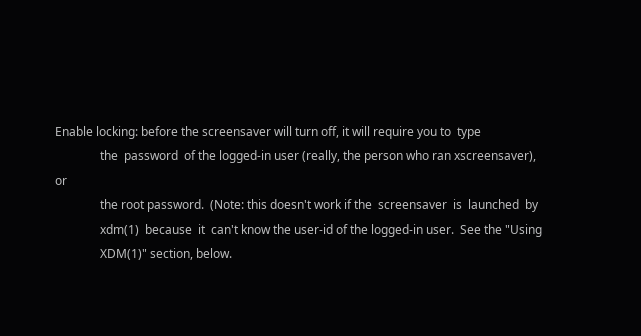Enable locking: before the screensaver will turn off, it will require you to  type
               the  password  of the logged-in user (really, the person who ran xscreensaver), or
               the root password.  (Note: this doesn't work if the  screensaver  is  launched  by
               xdm(1)  because  it  can't know the user-id of the logged-in user.  See the "Using
               XDM(1)" section, below.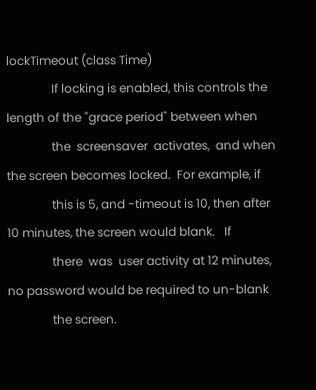lockTimeout (class Time)
               If locking is enabled, this controls the length of the "grace period" between when
               the  screensaver  activates,  and when the screen becomes locked.  For example, if
               this is 5, and -timeout is 10, then after 10 minutes, the screen would blank.   If
               there  was  user activity at 12 minutes, no password would be required to un-blank
               the screen.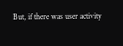But, if there was user activity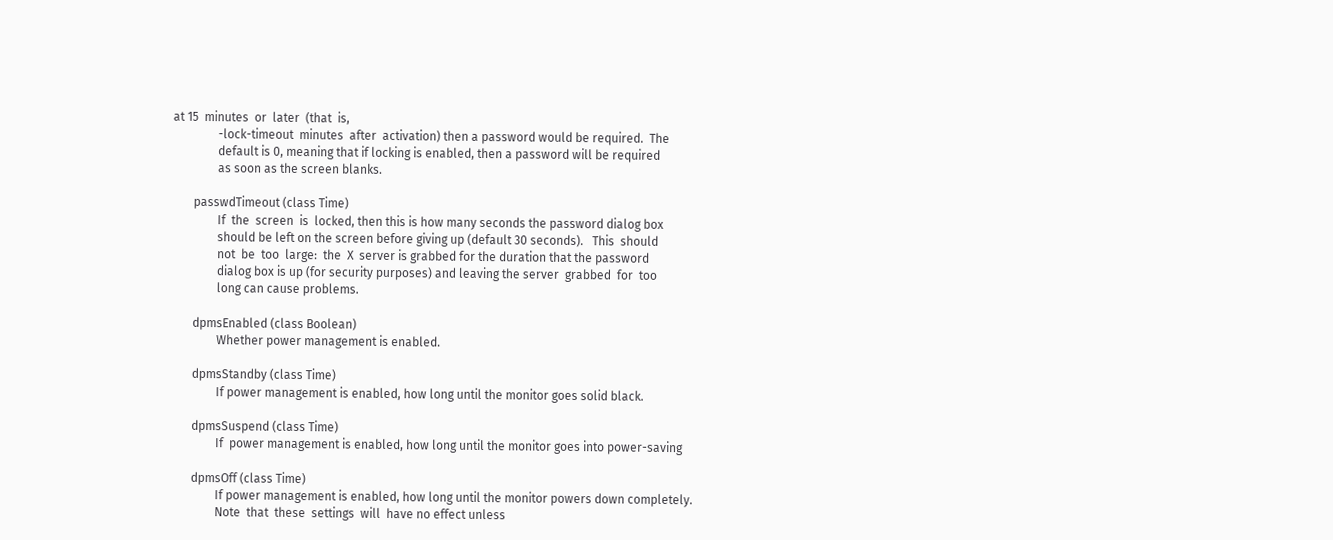at 15  minutes  or  later  (that  is,
               -lock-timeout  minutes  after  activation) then a password would be required.  The
               default is 0, meaning that if locking is enabled, then a password will be required
               as soon as the screen blanks.

       passwdTimeout (class Time)
               If  the  screen  is  locked, then this is how many seconds the password dialog box
               should be left on the screen before giving up (default 30 seconds).   This  should
               not  be  too  large:  the  X  server is grabbed for the duration that the password
               dialog box is up (for security purposes) and leaving the server  grabbed  for  too
               long can cause problems.

       dpmsEnabled (class Boolean)
               Whether power management is enabled.

       dpmsStandby (class Time)
               If power management is enabled, how long until the monitor goes solid black.

       dpmsSuspend (class Time)
               If  power management is enabled, how long until the monitor goes into power-saving

       dpmsOff (class Time)
               If power management is enabled, how long until the monitor powers down completely.
               Note  that  these  settings  will  have no effect unless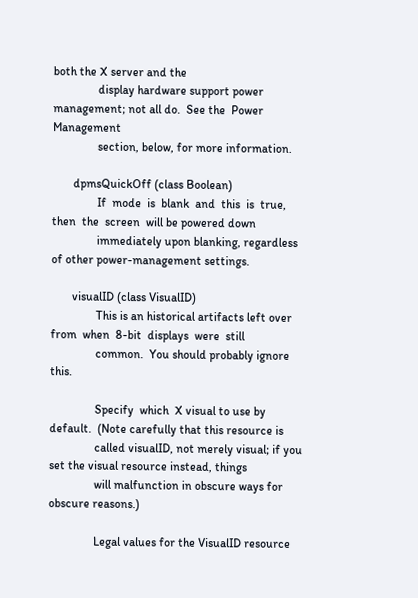both the X server and the
               display hardware support power management; not all do.  See the  Power  Management
               section, below, for more information.

       dpmsQuickOff (class Boolean)
               If  mode  is  blank  and  this  is  true,  then  the  screen  will be powered down
               immediately upon blanking, regardless of other power-management settings.

       visualID (class VisualID)
               This is an historical artifacts left over from  when  8-bit  displays  were  still
               common.  You should probably ignore this.

               Specify  which  X visual to use by default.  (Note carefully that this resource is
               called visualID, not merely visual; if you set the visual resource instead, things
               will malfunction in obscure ways for obscure reasons.)

               Legal values for the VisualID resource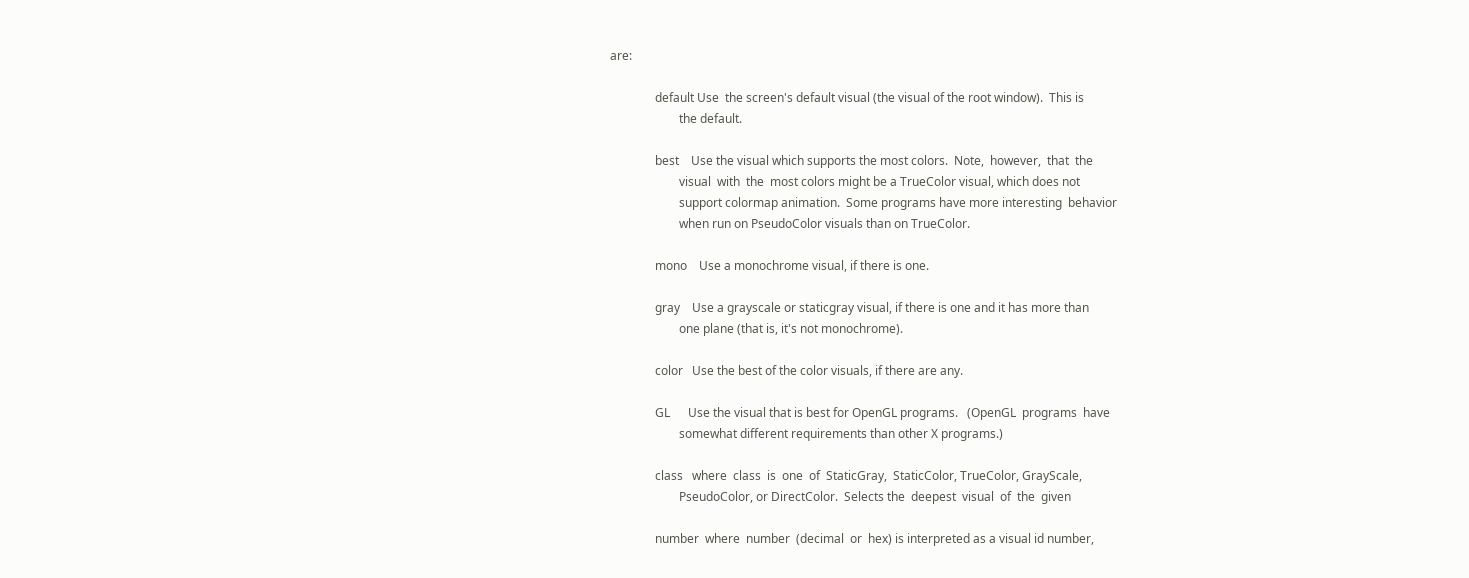are:

               default Use  the screen's default visual (the visual of the root window).  This is
                       the default.

               best    Use the visual which supports the most colors.  Note,  however,  that  the
                       visual  with  the  most colors might be a TrueColor visual, which does not
                       support colormap animation.  Some programs have more interesting  behavior
                       when run on PseudoColor visuals than on TrueColor.

               mono    Use a monochrome visual, if there is one.

               gray    Use a grayscale or staticgray visual, if there is one and it has more than
                       one plane (that is, it's not monochrome).

               color   Use the best of the color visuals, if there are any.

               GL      Use the visual that is best for OpenGL programs.   (OpenGL  programs  have
                       somewhat different requirements than other X programs.)

               class   where  class  is  one  of  StaticGray,  StaticColor, TrueColor, GrayScale,
                       PseudoColor, or DirectColor.  Selects the  deepest  visual  of  the  given

               number  where  number  (decimal  or  hex) is interpreted as a visual id number,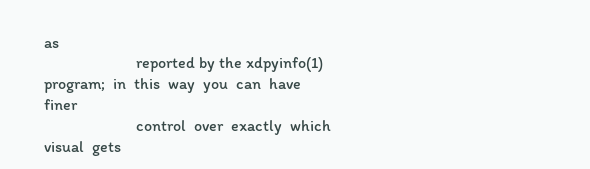as
                       reported by the xdpyinfo(1) program;  in  this  way  you  can  have  finer
                       control  over  exactly  which  visual  gets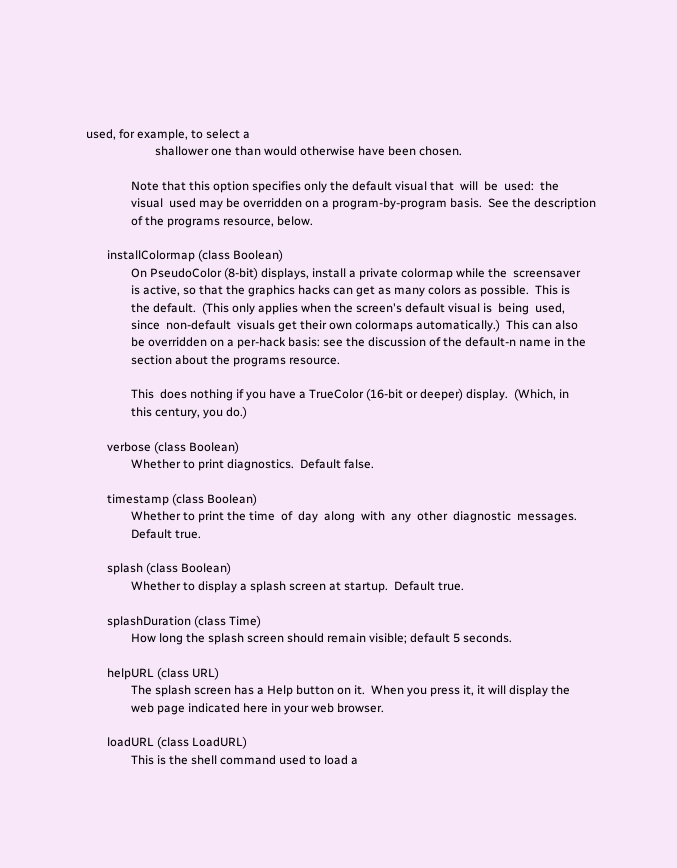used, for example, to select a
                       shallower one than would otherwise have been chosen.

               Note that this option specifies only the default visual that  will  be  used:  the
               visual  used may be overridden on a program-by-program basis.  See the description
               of the programs resource, below.

       installColormap (class Boolean)
               On PseudoColor (8-bit) displays, install a private colormap while the  screensaver
               is active, so that the graphics hacks can get as many colors as possible.  This is
               the default.  (This only applies when the screen's default visual is  being  used,
               since  non-default  visuals get their own colormaps automatically.)  This can also
               be overridden on a per-hack basis: see the discussion of the default-n name in the
               section about the programs resource.

               This  does nothing if you have a TrueColor (16-bit or deeper) display.  (Which, in
               this century, you do.)

       verbose (class Boolean)
               Whether to print diagnostics.  Default false.

       timestamp (class Boolean)
               Whether to print the time  of  day  along  with  any  other  diagnostic  messages.
               Default true.

       splash (class Boolean)
               Whether to display a splash screen at startup.  Default true.

       splashDuration (class Time)
               How long the splash screen should remain visible; default 5 seconds.

       helpURL (class URL)
               The splash screen has a Help button on it.  When you press it, it will display the
               web page indicated here in your web browser.

       loadURL (class LoadURL)
               This is the shell command used to load a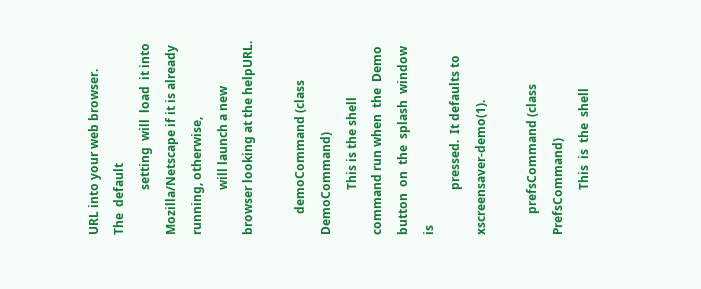URL into your web browser.   The  default
               setting  will  load  it into Mozilla/Netscape if it is already running, otherwise,
               will launch a new browser looking at the helpURL.

       demoCommand (class DemoCommand)
               This is the shell command run when  the  Demo  button  on  the  splash  window  is
               pressed.  It defaults to xscreensaver-demo(1).

       prefsCommand (class PrefsCommand)
               This  is  the  shell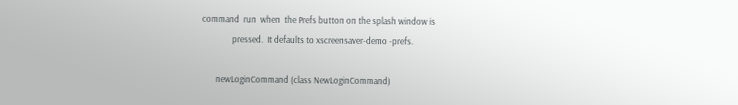command  run  when  the Prefs button on the splash window is
               pressed.  It defaults to xscreensaver-demo -prefs.

       newLoginCommand (class NewLoginCommand)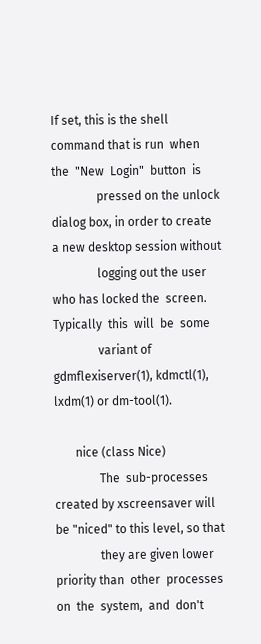If set, this is the shell command that is run  when  the  "New  Login"  button  is
               pressed on the unlock dialog box, in order to create a new desktop session without
               logging out the user who has locked the  screen.   Typically  this  will  be  some
               variant of gdmflexiserver(1), kdmctl(1), lxdm(1) or dm-tool(1).

       nice (class Nice)
               The  sub-processes  created by xscreensaver will be "niced" to this level, so that
               they are given lower priority than  other  processes  on  the  system,  and  don't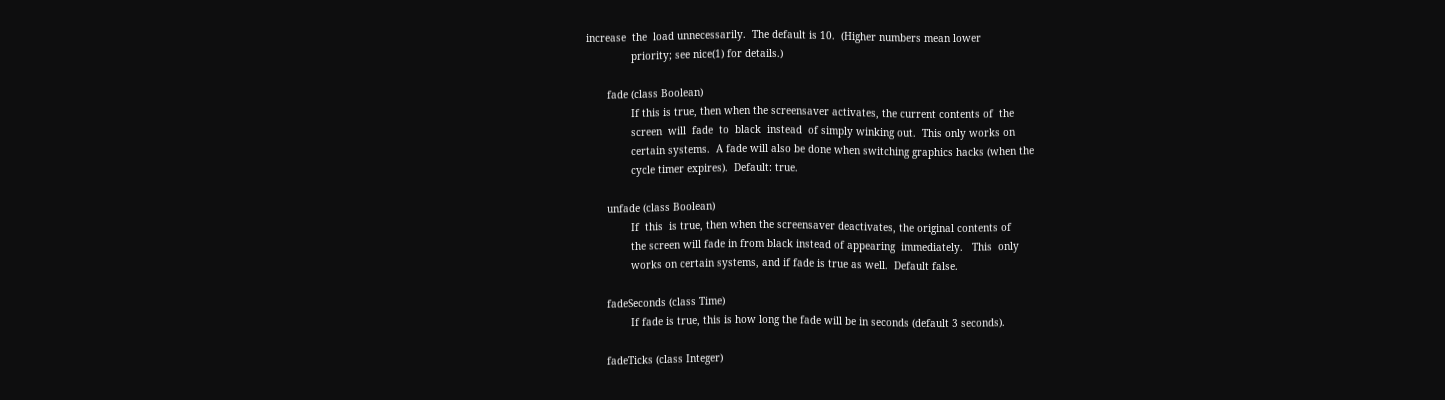increase  the  load unnecessarily.  The default is 10.  (Higher numbers mean lower
               priority; see nice(1) for details.)

       fade (class Boolean)
               If this is true, then when the screensaver activates, the current contents of  the
               screen  will  fade  to  black  instead  of simply winking out.  This only works on
               certain systems.  A fade will also be done when switching graphics hacks (when the
               cycle timer expires).  Default: true.

       unfade (class Boolean)
               If  this  is true, then when the screensaver deactivates, the original contents of
               the screen will fade in from black instead of appearing  immediately.   This  only
               works on certain systems, and if fade is true as well.  Default false.

       fadeSeconds (class Time)
               If fade is true, this is how long the fade will be in seconds (default 3 seconds).

       fadeTicks (class Integer)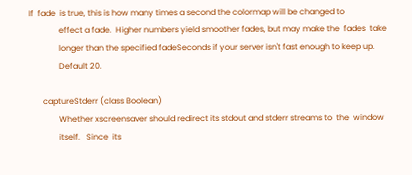If  fade  is true, this is how many times a second the colormap will be changed to
               effect a fade.  Higher numbers yield smoother fades, but may make the  fades  take
               longer than the specified fadeSeconds if your server isn't fast enough to keep up.
               Default 20.

       captureStderr (class Boolean)
               Whether xscreensaver should redirect its stdout and stderr streams to  the  window
               itself.   Since  its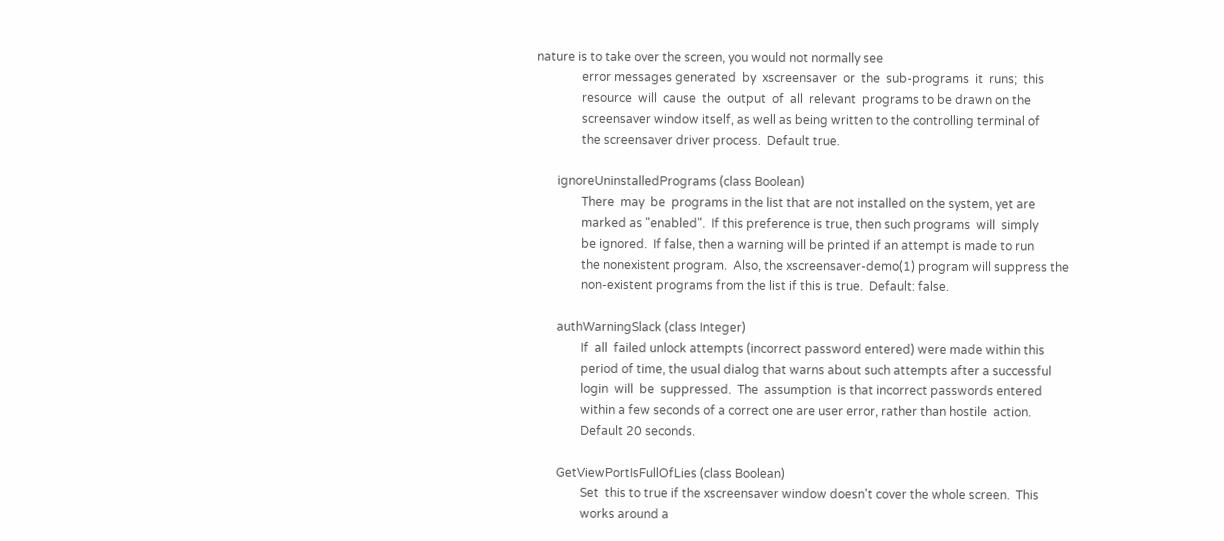nature is to take over the screen, you would not normally see
               error messages generated  by  xscreensaver  or  the  sub-programs  it  runs;  this
               resource  will  cause  the  output  of  all  relevant  programs to be drawn on the
               screensaver window itself, as well as being written to the controlling terminal of
               the screensaver driver process.  Default true.

       ignoreUninstalledPrograms (class Boolean)
               There  may  be  programs in the list that are not installed on the system, yet are
               marked as "enabled".  If this preference is true, then such programs  will  simply
               be ignored.  If false, then a warning will be printed if an attempt is made to run
               the nonexistent program.  Also, the xscreensaver-demo(1) program will suppress the
               non-existent programs from the list if this is true.  Default: false.

       authWarningSlack (class Integer)
               If  all  failed unlock attempts (incorrect password entered) were made within this
               period of time, the usual dialog that warns about such attempts after a successful
               login  will  be  suppressed.  The  assumption  is that incorrect passwords entered
               within a few seconds of a correct one are user error, rather than hostile  action.
               Default 20 seconds.

       GetViewPortIsFullOfLies (class Boolean)
               Set  this to true if the xscreensaver window doesn't cover the whole screen.  This
               works around a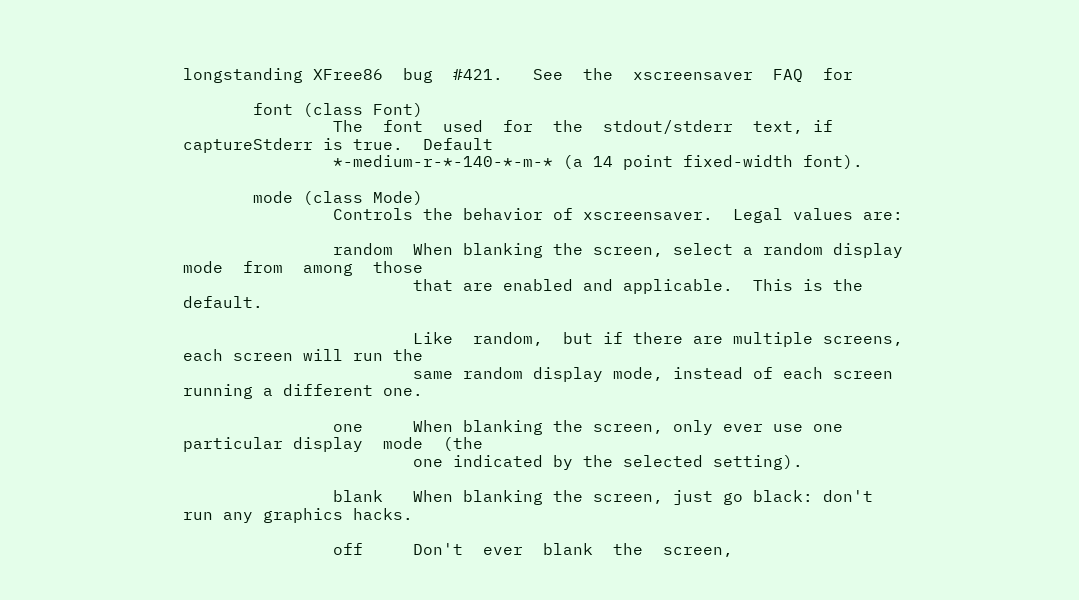longstanding XFree86  bug  #421.   See  the  xscreensaver  FAQ  for

       font (class Font)
               The  font  used  for  the  stdout/stderr  text, if captureStderr is true.  Default
               *-medium-r-*-140-*-m-* (a 14 point fixed-width font).

       mode (class Mode)
               Controls the behavior of xscreensaver.  Legal values are:

               random  When blanking the screen, select a random display mode  from  among  those
                       that are enabled and applicable.  This is the default.

                       Like  random,  but if there are multiple screens, each screen will run the
                       same random display mode, instead of each screen running a different one.

               one     When blanking the screen, only ever use one particular display  mode  (the
                       one indicated by the selected setting).

               blank   When blanking the screen, just go black: don't run any graphics hacks.

               off     Don't  ever  blank  the  screen,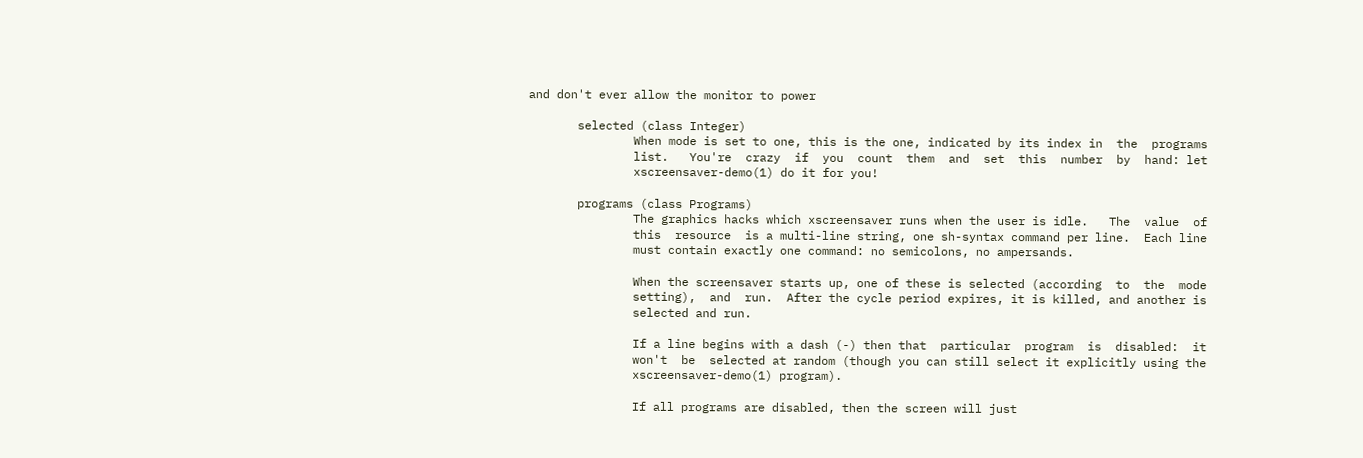and don't ever allow the monitor to power

       selected (class Integer)
               When mode is set to one, this is the one, indicated by its index in  the  programs
               list.   You're  crazy  if  you  count  them  and  set  this  number  by  hand: let
               xscreensaver-demo(1) do it for you!

       programs (class Programs)
               The graphics hacks which xscreensaver runs when the user is idle.   The  value  of
               this  resource  is a multi-line string, one sh-syntax command per line.  Each line
               must contain exactly one command: no semicolons, no ampersands.

               When the screensaver starts up, one of these is selected (according  to  the  mode
               setting),  and  run.  After the cycle period expires, it is killed, and another is
               selected and run.

               If a line begins with a dash (-) then that  particular  program  is  disabled:  it
               won't  be  selected at random (though you can still select it explicitly using the
               xscreensaver-demo(1) program).

               If all programs are disabled, then the screen will just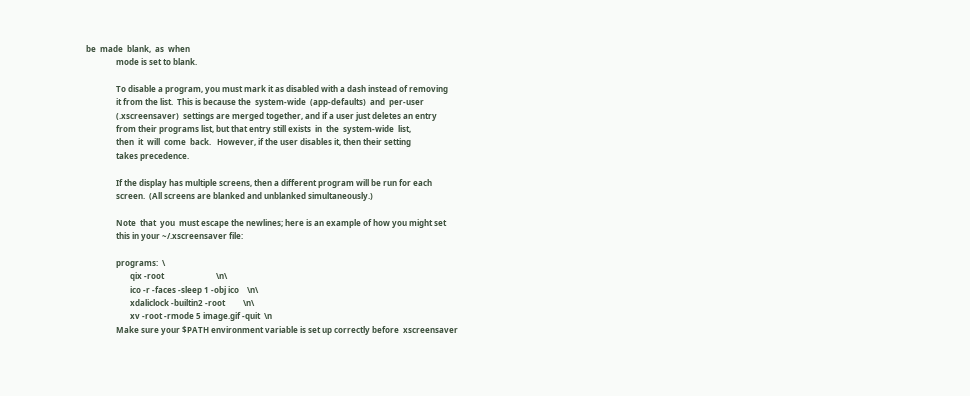be  made  blank,  as  when
               mode is set to blank.

               To disable a program, you must mark it as disabled with a dash instead of removing
               it from the list.  This is because the  system-wide  (app-defaults)  and  per-user
               (.xscreensaver)  settings are merged together, and if a user just deletes an entry
               from their programs list, but that entry still exists  in  the  system-wide  list,
               then  it  will  come  back.   However, if the user disables it, then their setting
               takes precedence.

               If the display has multiple screens, then a different program will be run for each
               screen.  (All screens are blanked and unblanked simultaneously.)

               Note  that  you  must escape the newlines; here is an example of how you might set
               this in your ~/.xscreensaver file:

               programs:  \
                      qix -root                          \n\
                      ico -r -faces -sleep 1 -obj ico    \n\
                      xdaliclock -builtin2 -root         \n\
                      xv -root -rmode 5 image.gif -quit  \n
               Make sure your $PATH environment variable is set up correctly before  xscreensaver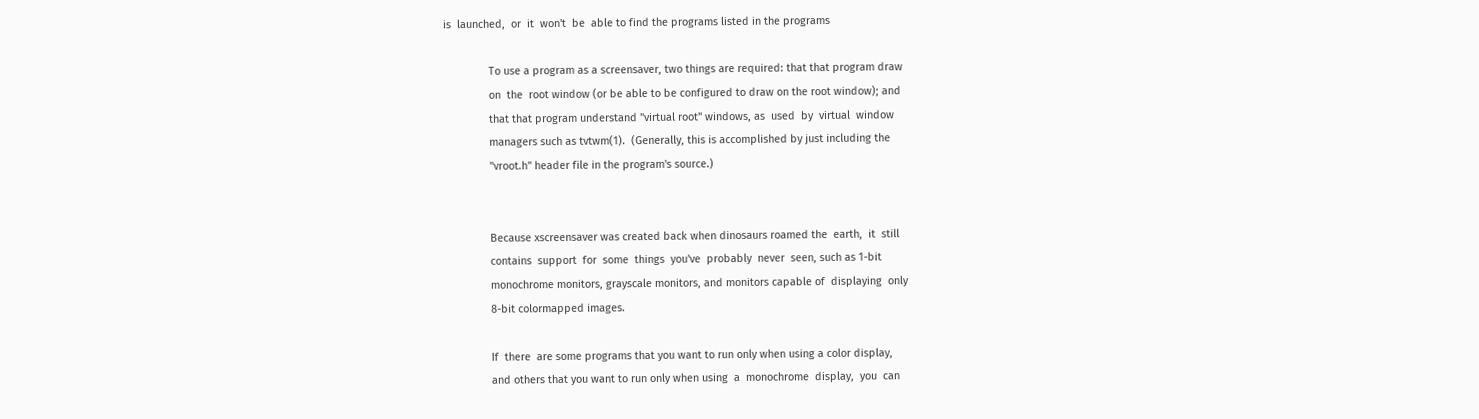is  launched,  or  it  won't  be  able to find the programs listed in the programs

               To use a program as a screensaver, two things are required: that that program draw
               on  the  root window (or be able to be configured to draw on the root window); and
               that that program understand "virtual root" windows, as  used  by  virtual  window
               managers such as tvtwm(1).  (Generally, this is accomplished by just including the
               "vroot.h" header file in the program's source.)


               Because xscreensaver was created back when dinosaurs roamed the  earth,  it  still
               contains  support  for  some  things  you've  probably  never  seen, such as 1-bit
               monochrome monitors, grayscale monitors, and monitors capable of  displaying  only
               8-bit colormapped images.

               If  there  are some programs that you want to run only when using a color display,
               and others that you want to run only when using  a  monochrome  display,  you  can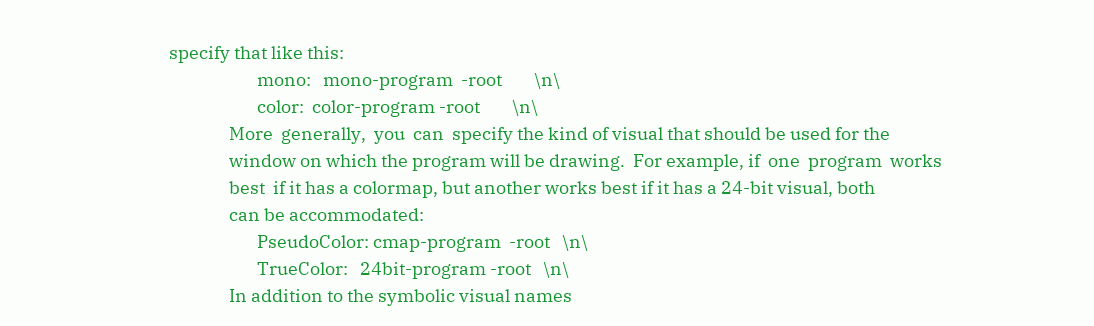specify that like this:
                      mono:   mono-program  -root        \n\
                      color:  color-program -root        \n\
               More  generally,  you  can  specify the kind of visual that should be used for the
               window on which the program will be drawing.  For example, if  one  program  works
               best  if it has a colormap, but another works best if it has a 24-bit visual, both
               can be accommodated:
                      PseudoColor: cmap-program  -root   \n\
                      TrueColor:   24bit-program -root   \n\
               In addition to the symbolic visual names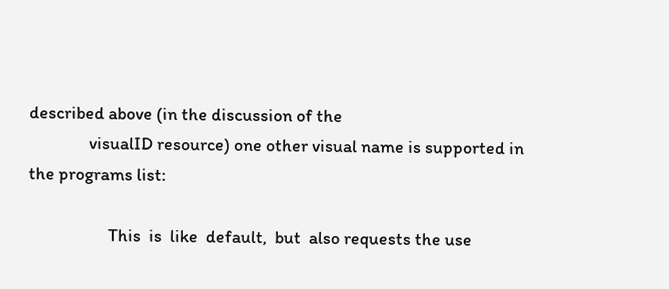described above (in the discussion of the
               visualID resource) one other visual name is supported in the programs list:

                    This  is  like  default,  but  also requests the use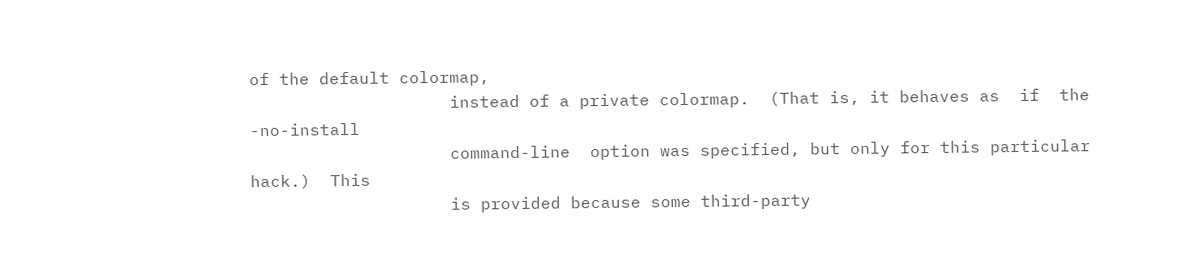of the default colormap,
                    instead of a private colormap.  (That is, it behaves as  if  the  -no-install
                    command-line  option was specified, but only for this particular hack.)  This
                    is provided because some third-party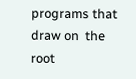programs that draw on  the  root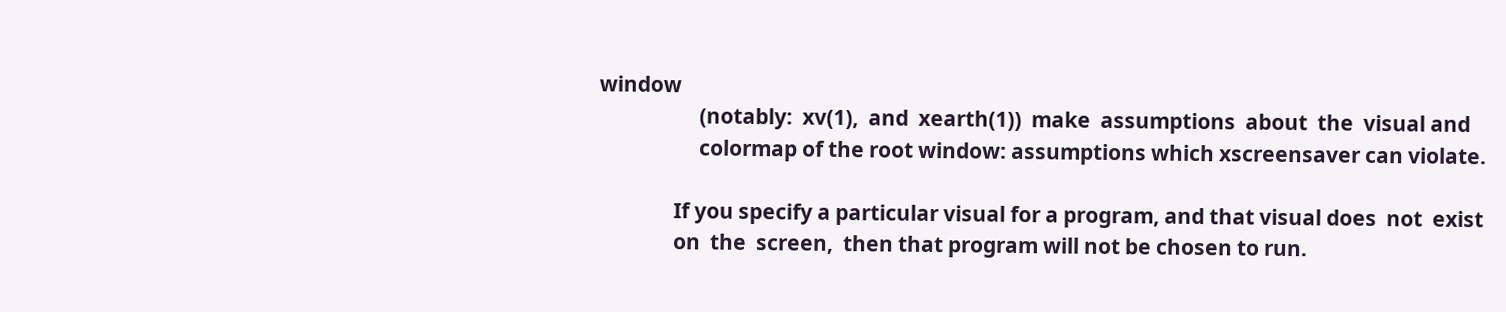window
                    (notably:  xv(1),  and  xearth(1))  make  assumptions  about  the  visual and
                    colormap of the root window: assumptions which xscreensaver can violate.

               If you specify a particular visual for a program, and that visual does  not  exist
               on  the  screen,  then that program will not be chosen to run.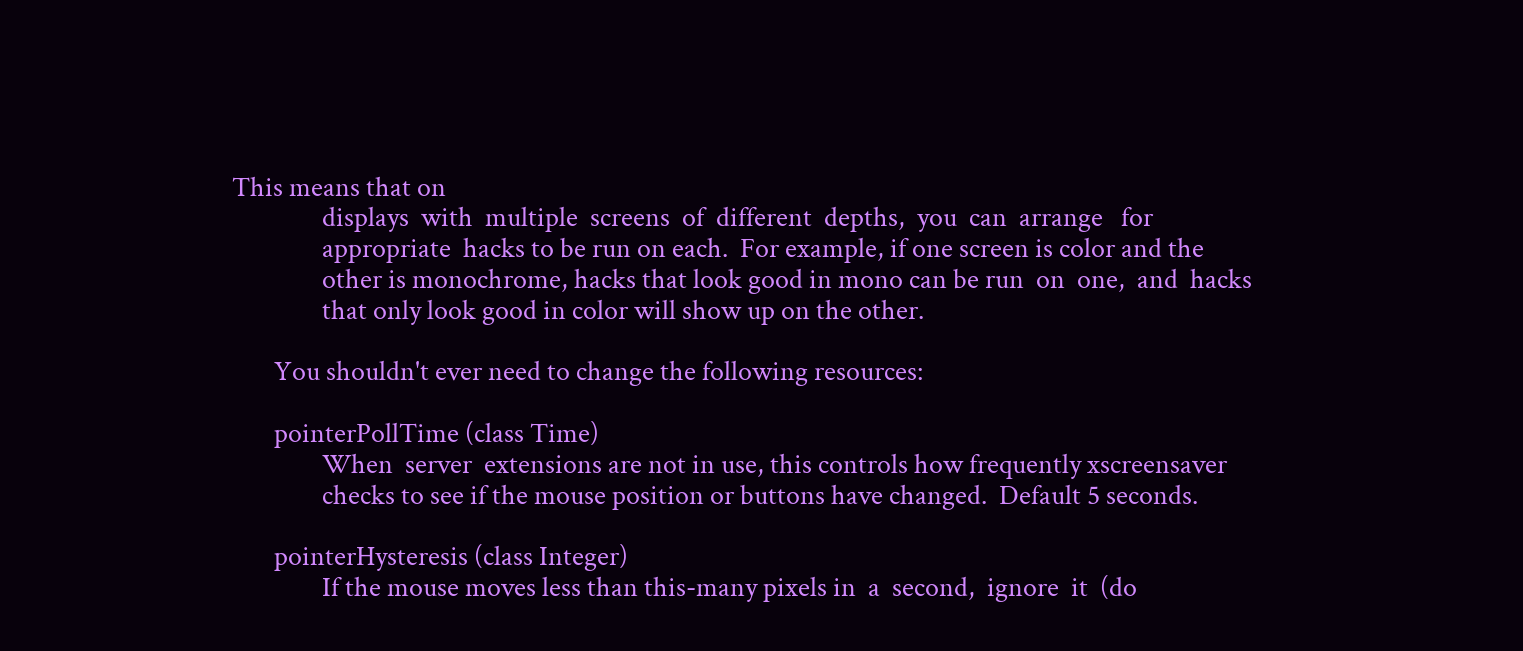This means that on
               displays  with  multiple  screens  of  different  depths,  you  can  arrange   for
               appropriate  hacks to be run on each.  For example, if one screen is color and the
               other is monochrome, hacks that look good in mono can be run  on  one,  and  hacks
               that only look good in color will show up on the other.

       You shouldn't ever need to change the following resources:

       pointerPollTime (class Time)
               When  server  extensions are not in use, this controls how frequently xscreensaver
               checks to see if the mouse position or buttons have changed.  Default 5 seconds.

       pointerHysteresis (class Integer)
               If the mouse moves less than this-many pixels in  a  second,  ignore  it  (do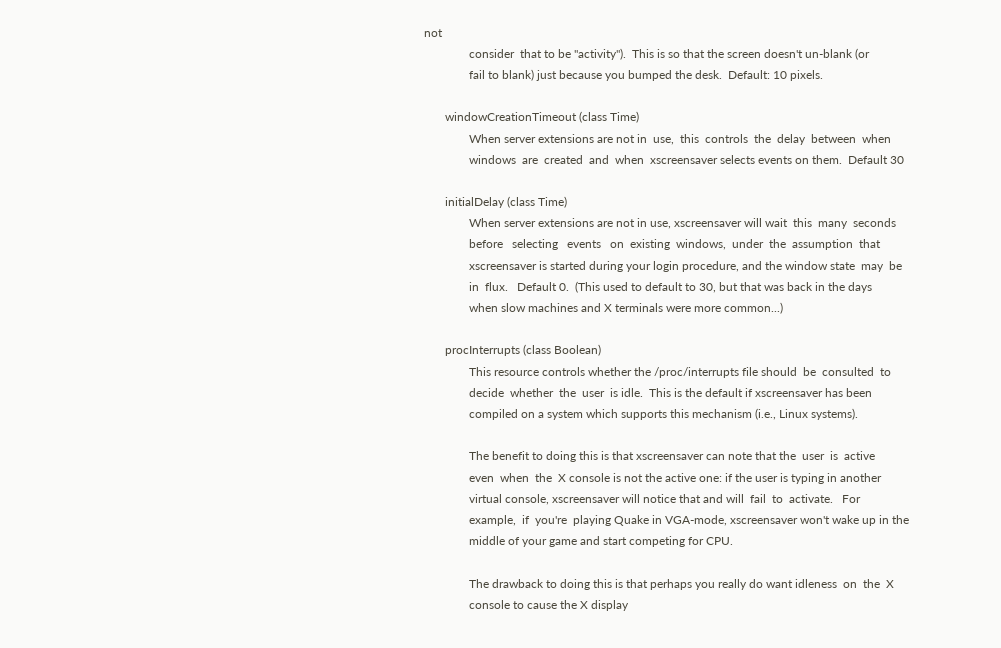not
               consider  that to be "activity").  This is so that the screen doesn't un-blank (or
               fail to blank) just because you bumped the desk.  Default: 10 pixels.

       windowCreationTimeout (class Time)
               When server extensions are not in  use,  this  controls  the  delay  between  when
               windows  are  created  and  when  xscreensaver selects events on them.  Default 30

       initialDelay (class Time)
               When server extensions are not in use, xscreensaver will wait  this  many  seconds
               before   selecting   events   on  existing  windows,  under  the  assumption  that
               xscreensaver is started during your login procedure, and the window state  may  be
               in  flux.   Default 0.  (This used to default to 30, but that was back in the days
               when slow machines and X terminals were more common...)

       procInterrupts (class Boolean)
               This resource controls whether the /proc/interrupts file should  be  consulted  to
               decide  whether  the  user  is idle.  This is the default if xscreensaver has been
               compiled on a system which supports this mechanism (i.e., Linux systems).

               The benefit to doing this is that xscreensaver can note that the  user  is  active
               even  when  the  X console is not the active one: if the user is typing in another
               virtual console, xscreensaver will notice that and will  fail  to  activate.   For
               example,  if  you're  playing Quake in VGA-mode, xscreensaver won't wake up in the
               middle of your game and start competing for CPU.

               The drawback to doing this is that perhaps you really do want idleness  on  the  X
               console to cause the X display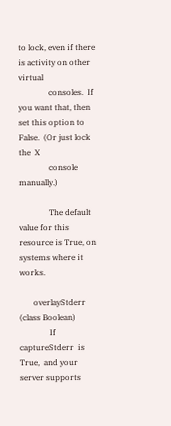to lock, even if there is activity on other virtual
               consoles.  If you want that, then set this option to False.  (Or just lock  the  X
               console manually.)

               The default value for this resource is True, on systems where it works.

       overlayStderr (class Boolean)
               If  captureStderr  is  True,  and your server supports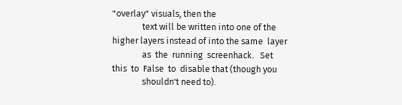"overlay" visuals, then the
               text will be written into one of the higher layers instead of into the same  layer
               as  the  running  screenhack.   Set  this  to  False  to  disable that (though you
               shouldn't need to).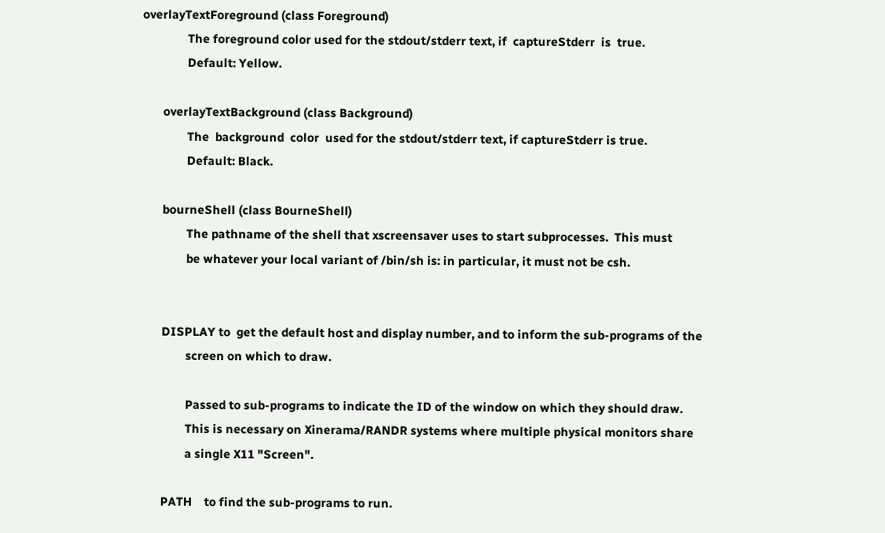overlayTextForeground (class Foreground)
               The foreground color used for the stdout/stderr text, if  captureStderr  is  true.
               Default: Yellow.

       overlayTextBackground (class Background)
               The  background  color  used for the stdout/stderr text, if captureStderr is true.
               Default: Black.

       bourneShell (class BourneShell)
               The pathname of the shell that xscreensaver uses to start subprocesses.  This must
               be whatever your local variant of /bin/sh is: in particular, it must not be csh.


       DISPLAY to  get the default host and display number, and to inform the sub-programs of the
               screen on which to draw.

               Passed to sub-programs to indicate the ID of the window on which they should draw.
               This is necessary on Xinerama/RANDR systems where multiple physical monitors share
               a single X11 "Screen".

       PATH    to find the sub-programs to run.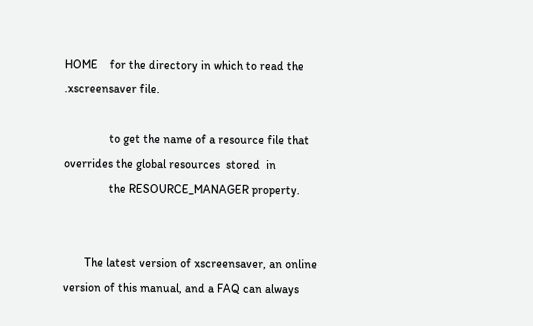HOME    for the directory in which to read the .xscreensaver file.

               to get the name of a resource file that overrides the global resources  stored  in
               the RESOURCE_MANAGER property.


       The latest version of xscreensaver, an online version of this manual, and a FAQ can always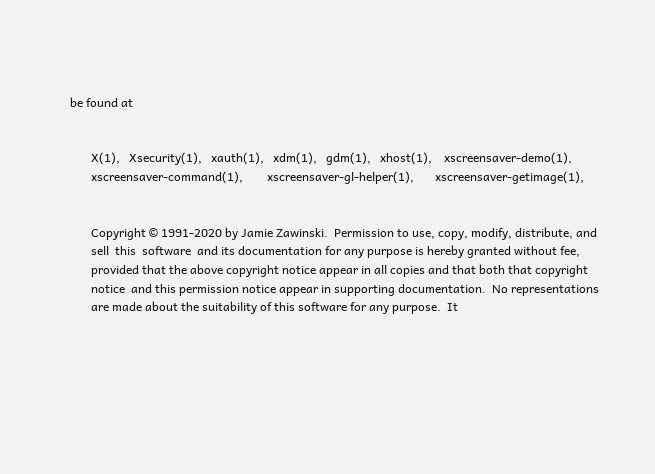be found at


       X(1),   Xsecurity(1),   xauth(1),   xdm(1),   gdm(1),   xhost(1),    xscreensaver-demo(1),
       xscreensaver-command(1),        xscreensaver-gl-helper(1),       xscreensaver-getimage(1),


       Copyright © 1991-2020 by Jamie Zawinski.  Permission to use, copy, modify, distribute, and
       sell  this  software  and its documentation for any purpose is hereby granted without fee,
       provided that the above copyright notice appear in all copies and that both that copyright
       notice  and this permission notice appear in supporting documentation.  No representations
       are made about the suitability of this software for any purpose.  It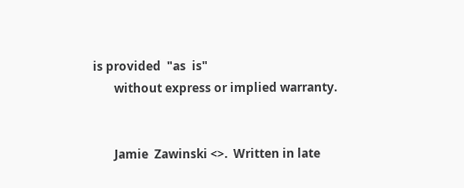is provided  "as  is"
       without express or implied warranty.


       Jamie  Zawinski <>.  Written in late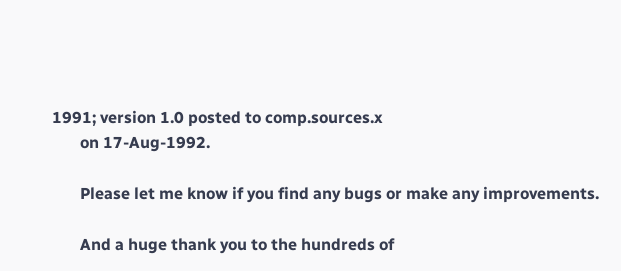1991; version 1.0 posted to comp.sources.x
       on 17-Aug-1992.

       Please let me know if you find any bugs or make any improvements.

       And a huge thank you to the hundreds of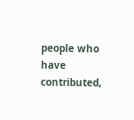people who have contributed,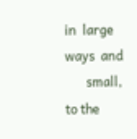in  large  ways  and
       small, to the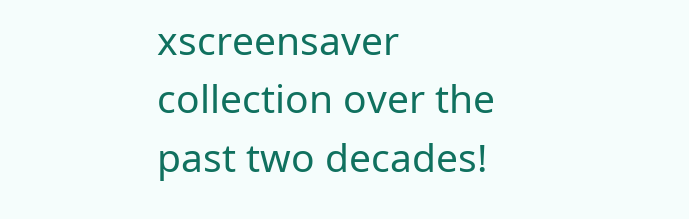xscreensaver collection over the past two decades!